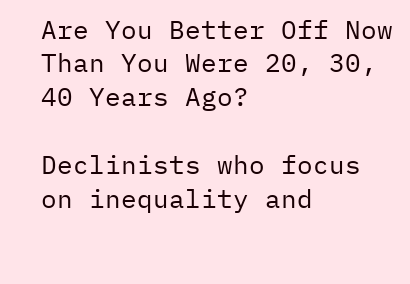Are You Better Off Now Than You Were 20, 30, 40 Years Ago?

Declinists who focus on inequality and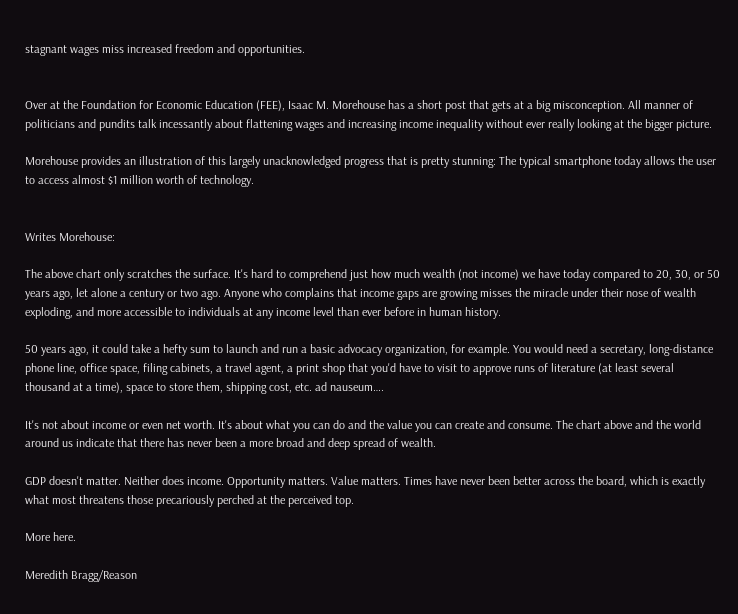stagnant wages miss increased freedom and opportunities.


Over at the Foundation for Economic Education (FEE), Isaac M. Morehouse has a short post that gets at a big misconception. All manner of politicians and pundits talk incessantly about flattening wages and increasing income inequality without ever really looking at the bigger picture.

Morehouse provides an illustration of this largely unacknowledged progress that is pretty stunning: The typical smartphone today allows the user to access almost $1 million worth of technology.


Writes Morehouse:

The above chart only scratches the surface. It's hard to comprehend just how much wealth (not income) we have today compared to 20, 30, or 50 years ago, let alone a century or two ago. Anyone who complains that income gaps are growing misses the miracle under their nose of wealth exploding, and more accessible to individuals at any income level than ever before in human history.

50 years ago, it could take a hefty sum to launch and run a basic advocacy organization, for example. You would need a secretary, long-distance phone line, office space, filing cabinets, a travel agent, a print shop that you'd have to visit to approve runs of literature (at least several thousand at a time), space to store them, shipping cost, etc. ad nauseum….

It's not about income or even net worth. It's about what you can do and the value you can create and consume. The chart above and the world around us indicate that there has never been a more broad and deep spread of wealth.

GDP doesn't matter. Neither does income. Opportunity matters. Value matters. Times have never been better across the board, which is exactly what most threatens those precariously perched at the perceived top.

More here.

Meredith Bragg/Reason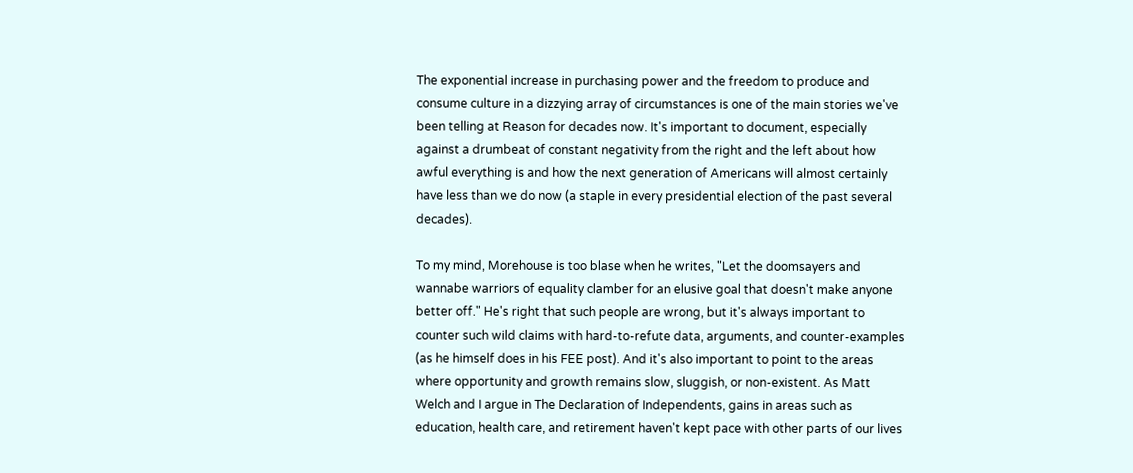The exponential increase in purchasing power and the freedom to produce and consume culture in a dizzying array of circumstances is one of the main stories we've been telling at Reason for decades now. It's important to document, especially against a drumbeat of constant negativity from the right and the left about how awful everything is and how the next generation of Americans will almost certainly have less than we do now (a staple in every presidential election of the past several decades).

To my mind, Morehouse is too blase when he writes, "Let the doomsayers and wannabe warriors of equality clamber for an elusive goal that doesn't make anyone better off." He's right that such people are wrong, but it's always important to counter such wild claims with hard-to-refute data, arguments, and counter-examples (as he himself does in his FEE post). And it's also important to point to the areas where opportunity and growth remains slow, sluggish, or non-existent. As Matt Welch and I argue in The Declaration of Independents, gains in areas such as education, health care, and retirement haven't kept pace with other parts of our lives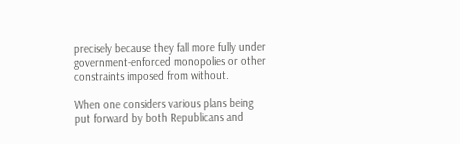precisely because they fall more fully under government-enforced monopolies or other constraints imposed from without.

When one considers various plans being put forward by both Republicans and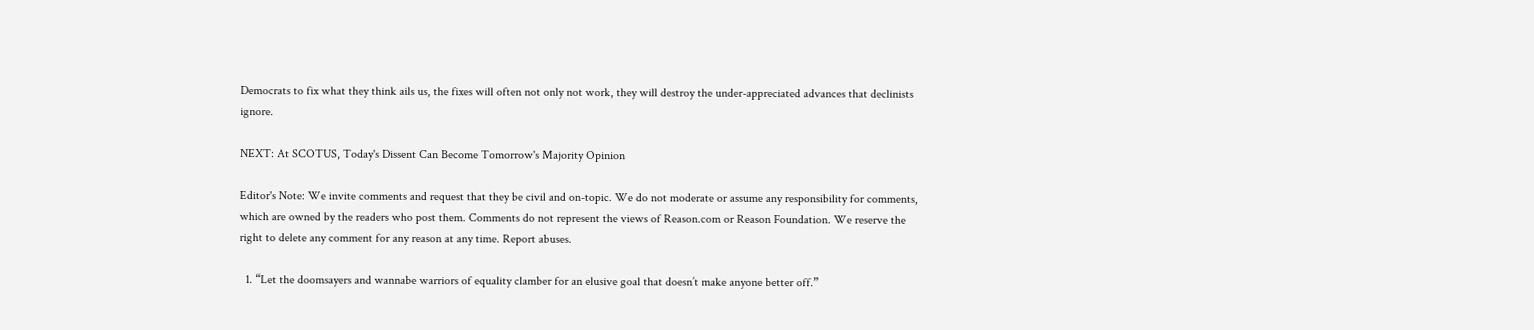Democrats to fix what they think ails us, the fixes will often not only not work, they will destroy the under-appreciated advances that declinists ignore.

NEXT: At SCOTUS, Today's Dissent Can Become Tomorrow's Majority Opinion

Editor's Note: We invite comments and request that they be civil and on-topic. We do not moderate or assume any responsibility for comments, which are owned by the readers who post them. Comments do not represent the views of Reason.com or Reason Foundation. We reserve the right to delete any comment for any reason at any time. Report abuses.

  1. “Let the doomsayers and wannabe warriors of equality clamber for an elusive goal that doesn’t make anyone better off.”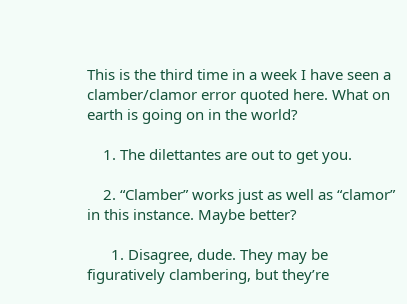This is the third time in a week I have seen a clamber/clamor error quoted here. What on earth is going on in the world?

    1. The dilettantes are out to get you.

    2. “Clamber” works just as well as “clamor” in this instance. Maybe better?

      1. Disagree, dude. They may be figuratively clambering, but they’re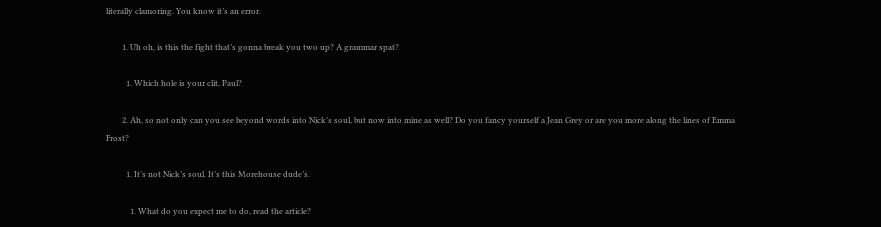literally clamoring. You know it’s an error.

        1. Uh oh, is this the fight that’s gonna break you two up? A grammar spat?

          1. Which hole is your clit, Paul?

        2. Ah, so not only can you see beyond words into Nick’s soul, but now into mine as well? Do you fancy yourself a Jean Grey or are you more along the lines of Emma Frost?

          1. It’s not Nick’s soul. It’s this Morehouse dude’s.

            1. What do you expect me to do, read the article?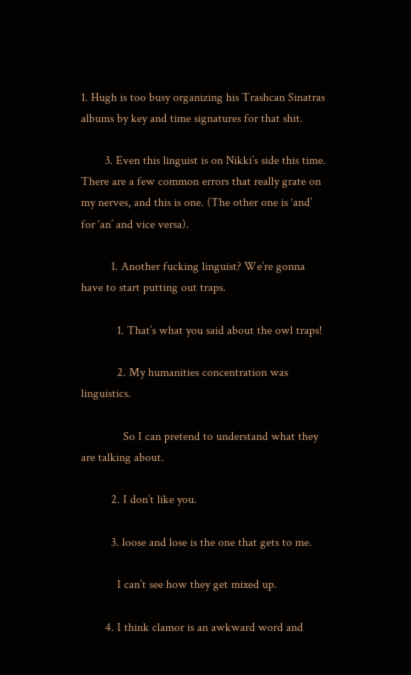1. Hugh is too busy organizing his Trashcan Sinatras albums by key and time signatures for that shit.

        3. Even this linguist is on Nikki’s side this time. There are a few common errors that really grate on my nerves, and this is one. (The other one is ‘and’ for ‘an’ and vice versa).

          1. Another fucking linguist? We’re gonna have to start putting out traps.

            1. That’s what you said about the owl traps!

            2. My humanities concentration was linguistics.

              So I can pretend to understand what they are talking about.

          2. I don’t like you.

          3. loose and lose is the one that gets to me.

            I can’t see how they get mixed up.

        4. I think clamor is an awkward word and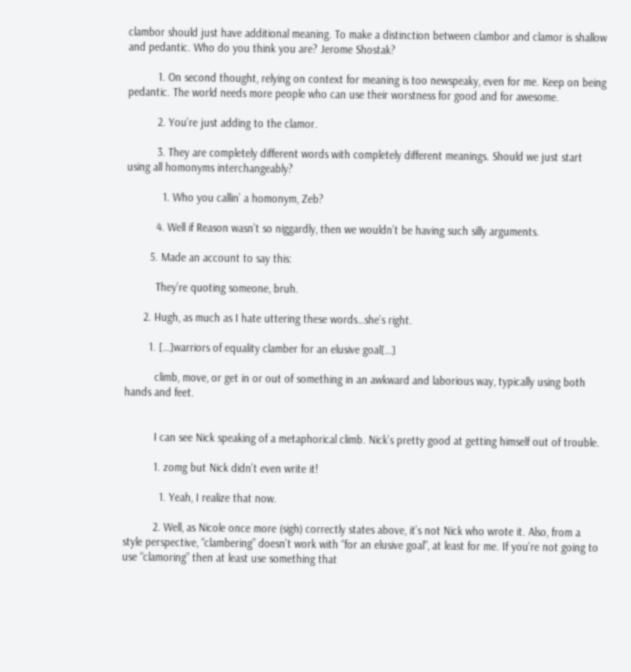clambor should just have additional meaning. To make a distinction between clambor and clamor is shallow and pedantic. Who do you think you are? Jerome Shostak?

          1. On second thought, relying on context for meaning is too newspeaky, even for me. Keep on being pedantic. The world needs more people who can use their worstness for good and for awesome.

          2. You’re just adding to the clamor.

          3. They are completely different words with completely different meanings. Should we just start using all homonyms interchangeably?

            1. Who you callin’ a homonym, Zeb?

          4. Well if Reason wasn’t so niggardly, then we wouldn’t be having such silly arguments.

        5. Made an account to say this:

          They’re quoting someone, bruh.

      2. Hugh, as much as I hate uttering these words…she’s right.

        1. […]warriors of equality clamber for an elusive goal[…]

          climb, move, or get in or out of something in an awkward and laborious way, typically using both hands and feet.


          I can see Nick speaking of a metaphorical climb. Nick’s pretty good at getting himself out of trouble.

          1. zomg but Nick didn’t even write it!

            1. Yeah, I realize that now.

          2. Well, as Nicole once more (sigh) correctly states above, it’s not Nick who wrote it. Also, from a style perspective, “clambering” doesn’t work with “for an elusive goal”, at least for me. If you’re not going to use “clamoring” then at least use something that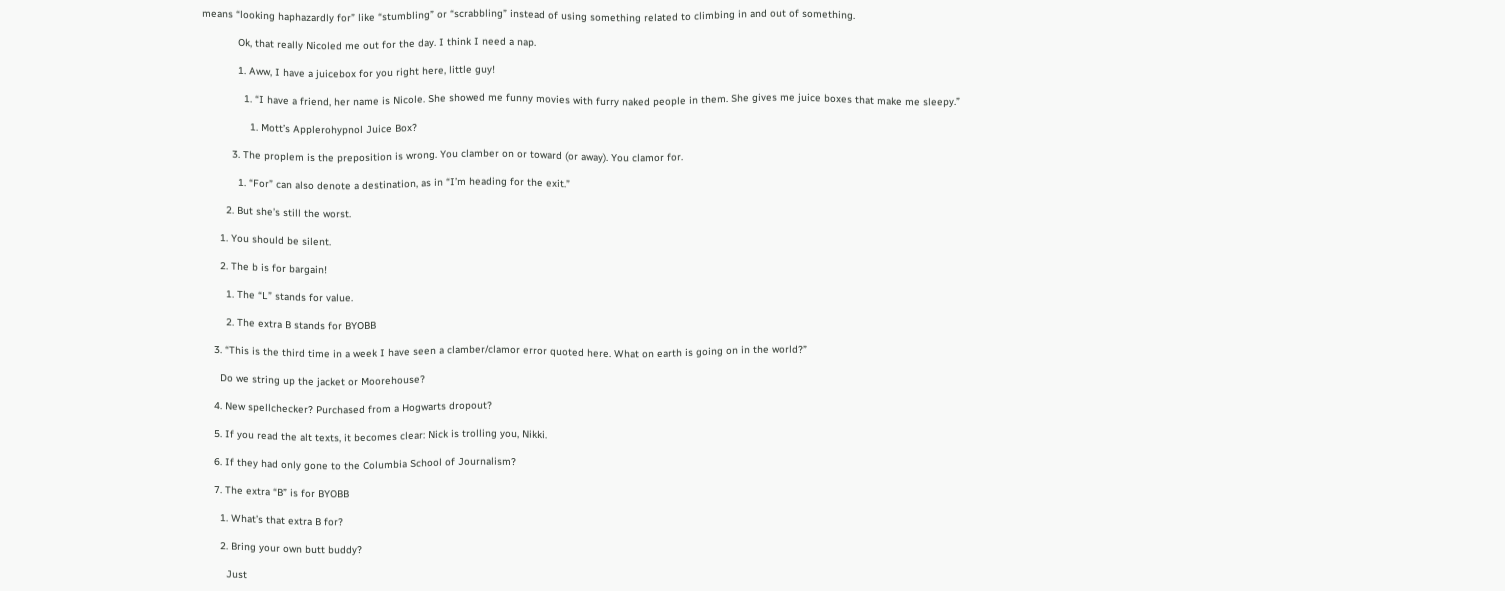means “looking haphazardly for” like “stumbling” or “scrabbling” instead of using something related to climbing in and out of something.

            Ok, that really Nicoled me out for the day. I think I need a nap.

            1. Aww, I have a juicebox for you right here, little guy!

              1. “I have a friend, her name is Nicole. She showed me funny movies with furry naked people in them. She gives me juice boxes that make me sleepy.”

                1. Mott’s Applerohypnol Juice Box?

          3. The proplem is the preposition is wrong. You clamber on or toward (or away). You clamor for.

            1. “For” can also denote a destination, as in “I’m heading for the exit.”

        2. But she’s still the worst.

      1. You should be silent.

      2. The b is for bargain!

        1. The “L” stands for value.

        2. The extra B stands for BYOBB

    3. “This is the third time in a week I have seen a clamber/clamor error quoted here. What on earth is going on in the world?”

      Do we string up the jacket or Moorehouse?

    4. New spellchecker? Purchased from a Hogwarts dropout?

    5. If you read the alt texts, it becomes clear: Nick is trolling you, Nikki.

    6. If they had only gone to the Columbia School of Journalism?

    7. The extra “B” is for BYOBB

      1. What’s that extra B for?

      2. Bring your own butt buddy?

        Just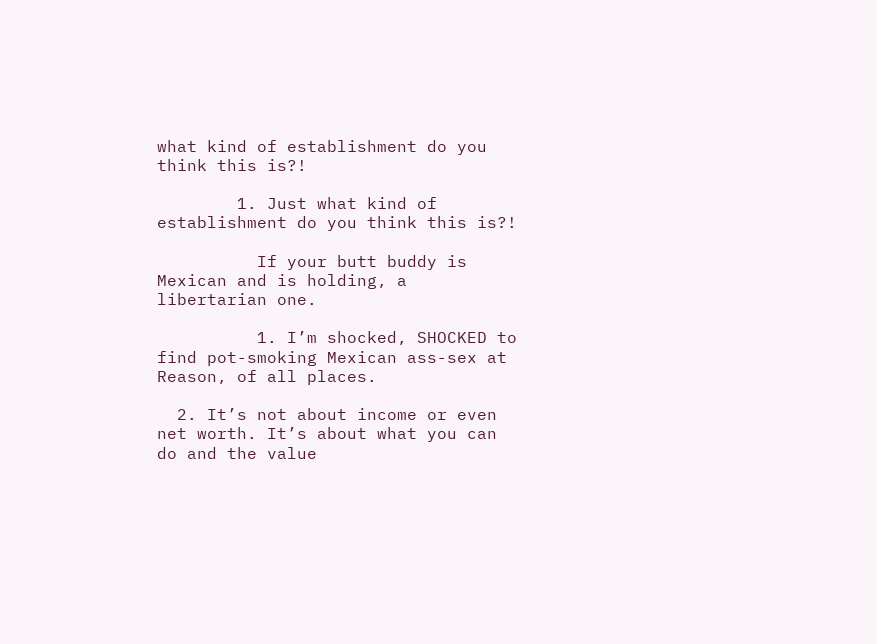what kind of establishment do you think this is?!

        1. Just what kind of establishment do you think this is?!

          If your butt buddy is Mexican and is holding, a libertarian one.

          1. I’m shocked, SHOCKED to find pot-smoking Mexican ass-sex at Reason, of all places.

  2. It’s not about income or even net worth. It’s about what you can do and the value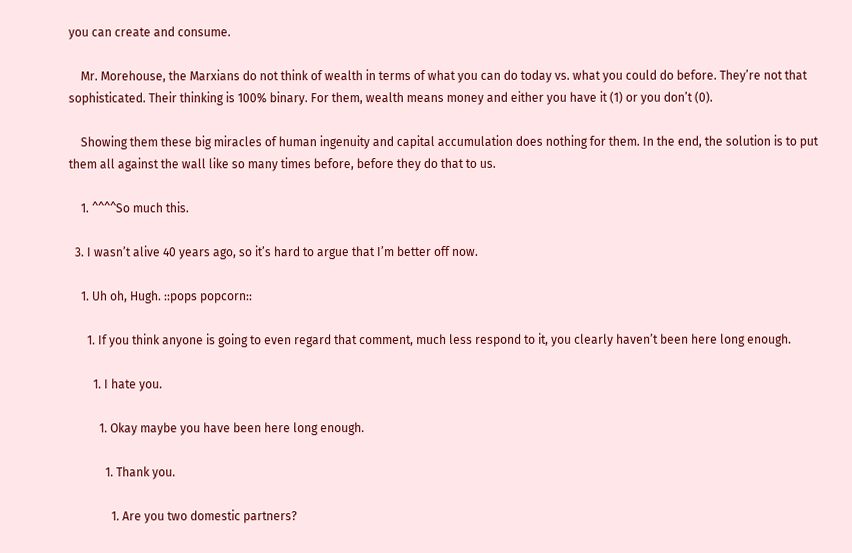you can create and consume.

    Mr. Morehouse, the Marxians do not think of wealth in terms of what you can do today vs. what you could do before. They’re not that sophisticated. Their thinking is 100% binary. For them, wealth means money and either you have it (1) or you don’t (0).

    Showing them these big miracles of human ingenuity and capital accumulation does nothing for them. In the end, the solution is to put them all against the wall like so many times before, before they do that to us.

    1. ^^^^So much this.

  3. I wasn’t alive 40 years ago, so it’s hard to argue that I’m better off now.

    1. Uh oh, Hugh. ::pops popcorn::

      1. If you think anyone is going to even regard that comment, much less respond to it, you clearly haven’t been here long enough.

        1. I hate you.

          1. Okay maybe you have been here long enough.

            1. Thank you.

              1. Are you two domestic partners?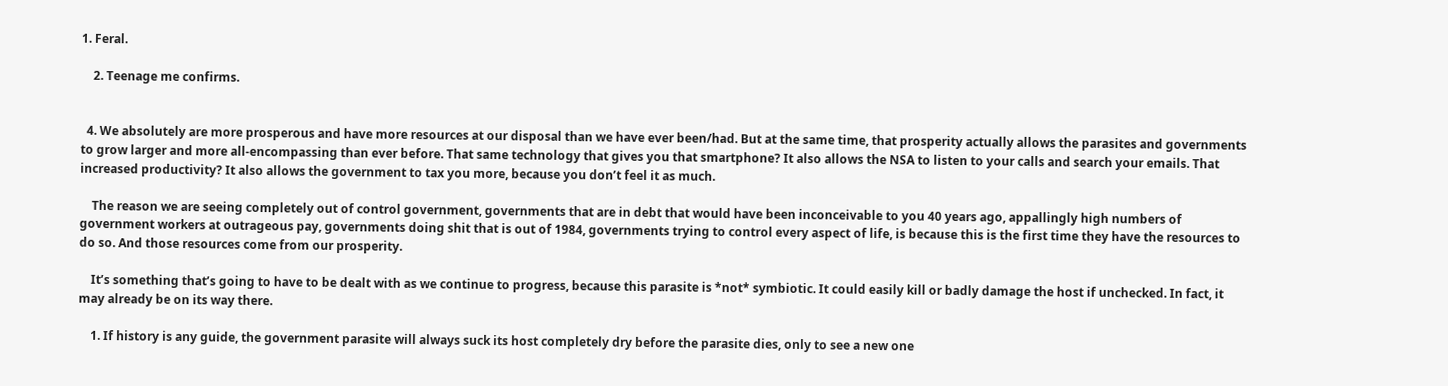1. Feral.

    2. Teenage me confirms.


  4. We absolutely are more prosperous and have more resources at our disposal than we have ever been/had. But at the same time, that prosperity actually allows the parasites and governments to grow larger and more all-encompassing than ever before. That same technology that gives you that smartphone? It also allows the NSA to listen to your calls and search your emails. That increased productivity? It also allows the government to tax you more, because you don’t feel it as much.

    The reason we are seeing completely out of control government, governments that are in debt that would have been inconceivable to you 40 years ago, appallingly high numbers of government workers at outrageous pay, governments doing shit that is out of 1984, governments trying to control every aspect of life, is because this is the first time they have the resources to do so. And those resources come from our prosperity.

    It’s something that’s going to have to be dealt with as we continue to progress, because this parasite is *not* symbiotic. It could easily kill or badly damage the host if unchecked. In fact, it may already be on its way there.

    1. If history is any guide, the government parasite will always suck its host completely dry before the parasite dies, only to see a new one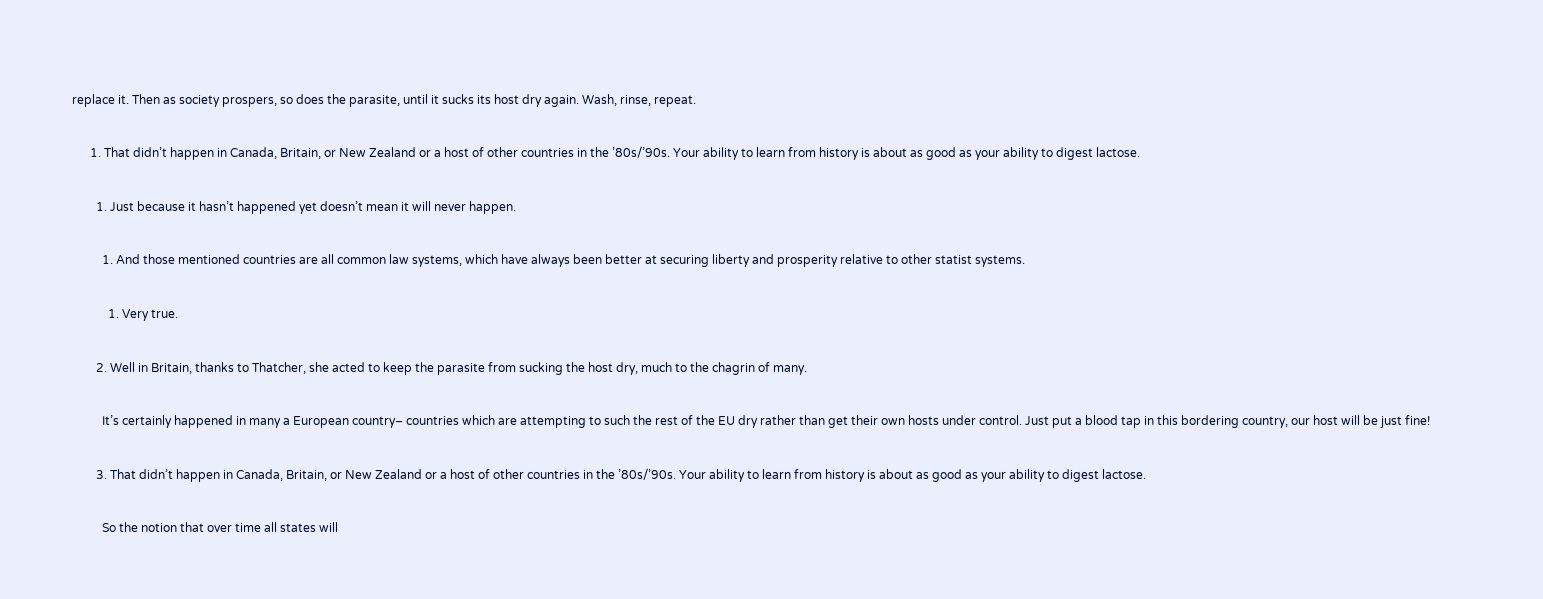replace it. Then as society prospers, so does the parasite, until it sucks its host dry again. Wash, rinse, repeat.

      1. That didn’t happen in Canada, Britain, or New Zealand or a host of other countries in the ’80s/’90s. Your ability to learn from history is about as good as your ability to digest lactose.

        1. Just because it hasn’t happened yet doesn’t mean it will never happen.

          1. And those mentioned countries are all common law systems, which have always been better at securing liberty and prosperity relative to other statist systems.

            1. Very true.

        2. Well in Britain, thanks to Thatcher, she acted to keep the parasite from sucking the host dry, much to the chagrin of many.

          It’s certainly happened in many a European country– countries which are attempting to such the rest of the EU dry rather than get their own hosts under control. Just put a blood tap in this bordering country, our host will be just fine!

        3. That didn’t happen in Canada, Britain, or New Zealand or a host of other countries in the ’80s/’90s. Your ability to learn from history is about as good as your ability to digest lactose.

          So the notion that over time all states will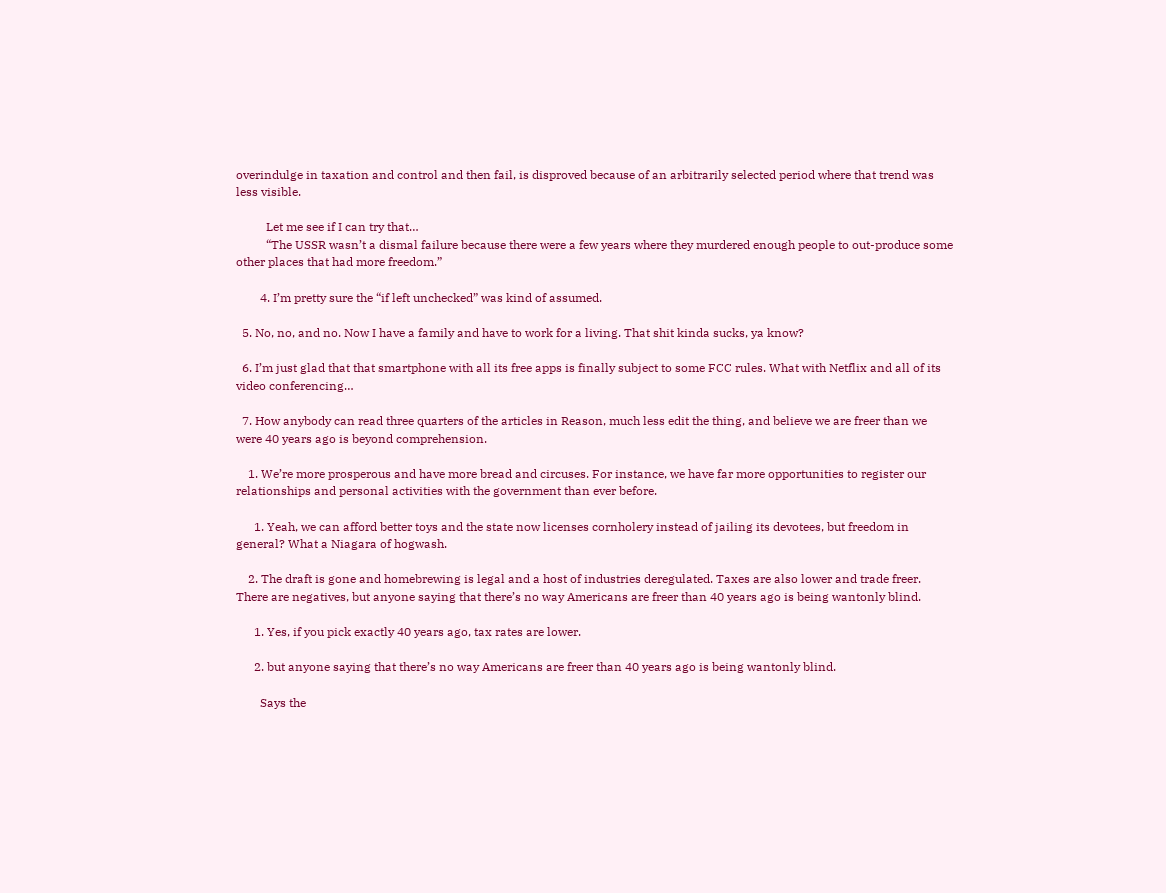overindulge in taxation and control and then fail, is disproved because of an arbitrarily selected period where that trend was less visible.

          Let me see if I can try that…
          “The USSR wasn’t a dismal failure because there were a few years where they murdered enough people to out-produce some other places that had more freedom.”

        4. I’m pretty sure the “if left unchecked” was kind of assumed.

  5. No, no, and no. Now I have a family and have to work for a living. That shit kinda sucks, ya know?

  6. I’m just glad that that smartphone with all its free apps is finally subject to some FCC rules. What with Netflix and all of its video conferencing…

  7. How anybody can read three quarters of the articles in Reason, much less edit the thing, and believe we are freer than we were 40 years ago is beyond comprehension.

    1. We’re more prosperous and have more bread and circuses. For instance, we have far more opportunities to register our relationships and personal activities with the government than ever before.

      1. Yeah, we can afford better toys and the state now licenses cornholery instead of jailing its devotees, but freedom in general? What a Niagara of hogwash.

    2. The draft is gone and homebrewing is legal and a host of industries deregulated. Taxes are also lower and trade freer. There are negatives, but anyone saying that there’s no way Americans are freer than 40 years ago is being wantonly blind.

      1. Yes, if you pick exactly 40 years ago, tax rates are lower.

      2. but anyone saying that there’s no way Americans are freer than 40 years ago is being wantonly blind.

        Says the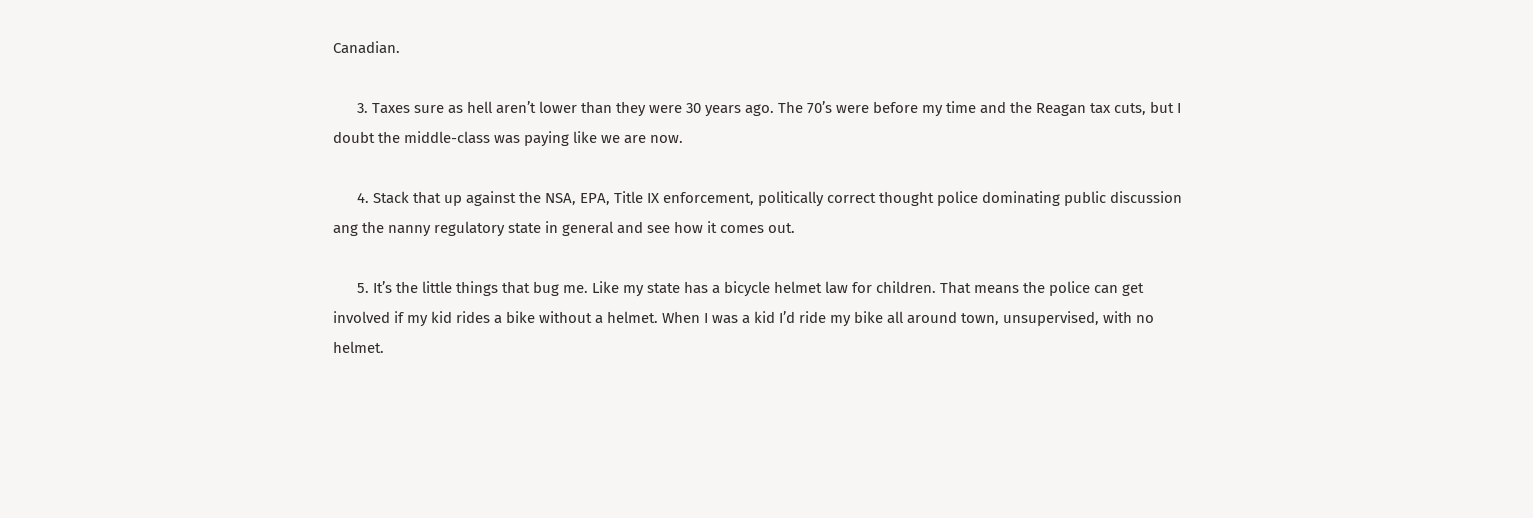Canadian.

      3. Taxes sure as hell aren’t lower than they were 30 years ago. The 70’s were before my time and the Reagan tax cuts, but I doubt the middle-class was paying like we are now.

      4. Stack that up against the NSA, EPA, Title IX enforcement, politically correct thought police dominating public discussion ang the nanny regulatory state in general and see how it comes out.

      5. It’s the little things that bug me. Like my state has a bicycle helmet law for children. That means the police can get involved if my kid rides a bike without a helmet. When I was a kid I’d ride my bike all around town, unsupervised, with no helmet.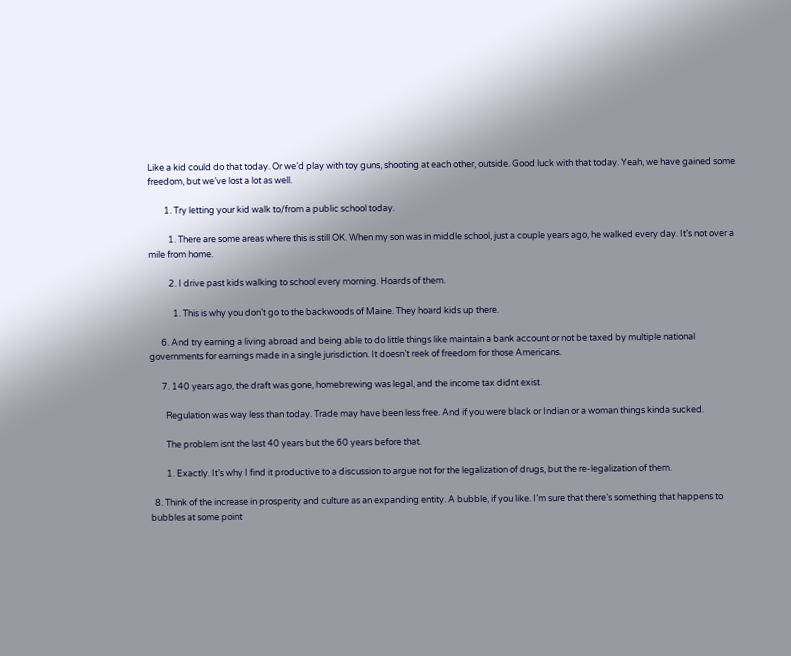Like a kid could do that today. Or we’d play with toy guns, shooting at each other, outside. Good luck with that today. Yeah, we have gained some freedom, but we’ve lost a lot as well.

        1. Try letting your kid walk to/from a public school today.

          1. There are some areas where this is still OK. When my son was in middle school, just a couple years ago, he walked every day. It’s not over a mile from home.

          2. I drive past kids walking to school every morning. Hoards of them.

            1. This is why you don’t go to the backwoods of Maine. They hoard kids up there.

      6. And try earning a living abroad and being able to do little things like maintain a bank account or not be taxed by multiple national governments for earnings made in a single jurisdiction. It doesn’t reek of freedom for those Americans.

      7. 140 years ago, the draft was gone, homebrewing was legal, and the income tax didnt exist.

        Regulation was way less than today. Trade may have been less free. And if you were black or Indian or a woman things kinda sucked.

        The problem isnt the last 40 years but the 60 years before that.

        1. Exactly. It’s why I find it productive to a discussion to argue not for the legalization of drugs, but the re-legalization of them.

  8. Think of the increase in prosperity and culture as an expanding entity. A bubble, if you like. I’m sure that there’s something that happens to bubbles at some point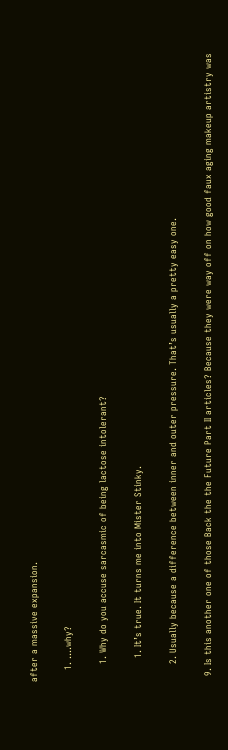after a massive expansion.

    1. ….why?

      1. Why do you accuse sarcasmic of being lactose intolerant?

        1. It’s true. It turns me into Mister Stinky.

      2. Usually because a difference between inner and outer pressure. That’s usually a pretty easy one.

  9. Is this another one of those Back the the Future Part II articles? Because they were way off on how good faux aging makeup artistry was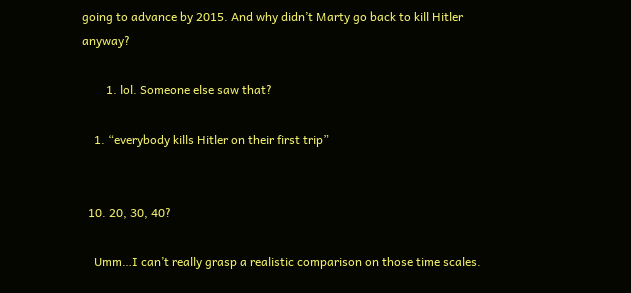going to advance by 2015. And why didn’t Marty go back to kill Hitler anyway?

        1. lol. Someone else saw that?

    1. “everybody kills Hitler on their first trip”


  10. 20, 30, 40?

    Umm…I can’t really grasp a realistic comparison on those time scales.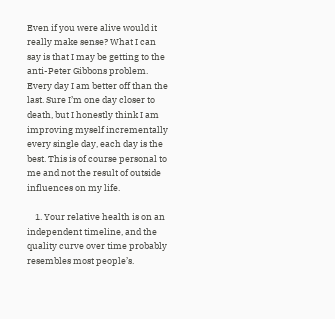Even if you were alive would it really make sense? What I can say is that I may be getting to the anti-Peter Gibbons problem. Every day I am better off than the last. Sure I’m one day closer to death, but I honestly think I am improving myself incrementally every single day, each day is the best. This is of course personal to me and not the result of outside influences on my life.

    1. Your relative health is on an independent timeline, and the quality curve over time probably resembles most people’s.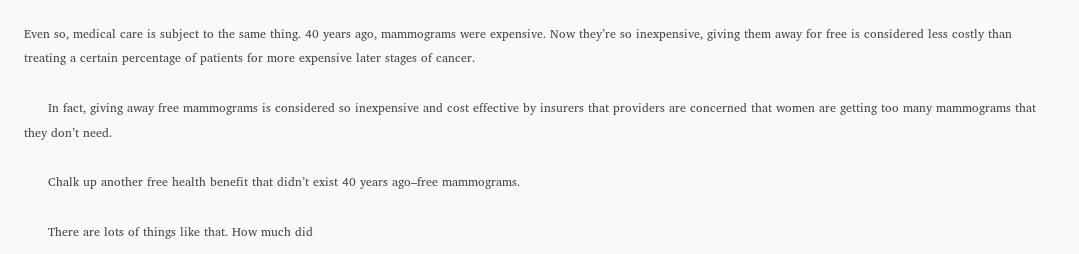Even so, medical care is subject to the same thing. 40 years ago, mammograms were expensive. Now they’re so inexpensive, giving them away for free is considered less costly than treating a certain percentage of patients for more expensive later stages of cancer.

      In fact, giving away free mammograms is considered so inexpensive and cost effective by insurers that providers are concerned that women are getting too many mammograms that they don’t need.

      Chalk up another free health benefit that didn’t exist 40 years ago–free mammograms.

      There are lots of things like that. How much did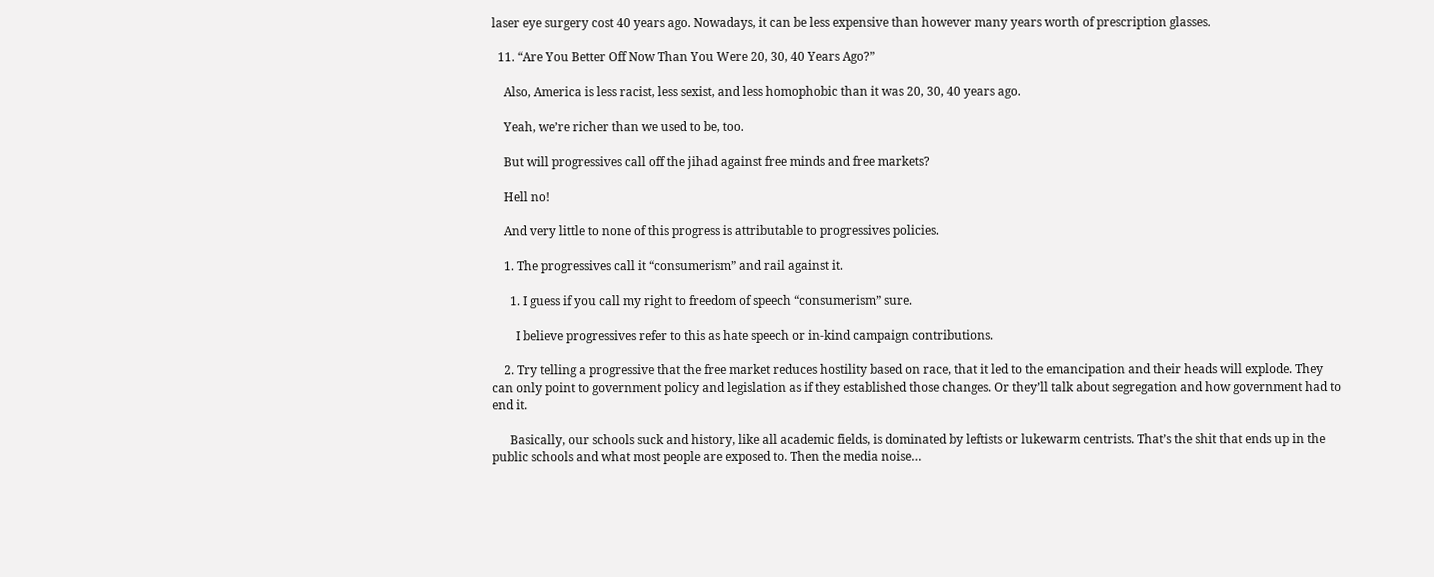laser eye surgery cost 40 years ago. Nowadays, it can be less expensive than however many years worth of prescription glasses.

  11. “Are You Better Off Now Than You Were 20, 30, 40 Years Ago?”

    Also, America is less racist, less sexist, and less homophobic than it was 20, 30, 40 years ago.

    Yeah, we’re richer than we used to be, too.

    But will progressives call off the jihad against free minds and free markets?

    Hell no!

    And very little to none of this progress is attributable to progressives policies.

    1. The progressives call it “consumerism” and rail against it.

      1. I guess if you call my right to freedom of speech “consumerism” sure.

        I believe progressives refer to this as hate speech or in-kind campaign contributions.

    2. Try telling a progressive that the free market reduces hostility based on race, that it led to the emancipation and their heads will explode. They can only point to government policy and legislation as if they established those changes. Or they’ll talk about segregation and how government had to end it.

      Basically, our schools suck and history, like all academic fields, is dominated by leftists or lukewarm centrists. That’s the shit that ends up in the public schools and what most people are exposed to. Then the media noise…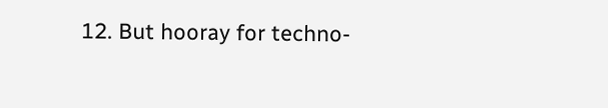12. But hooray for techno-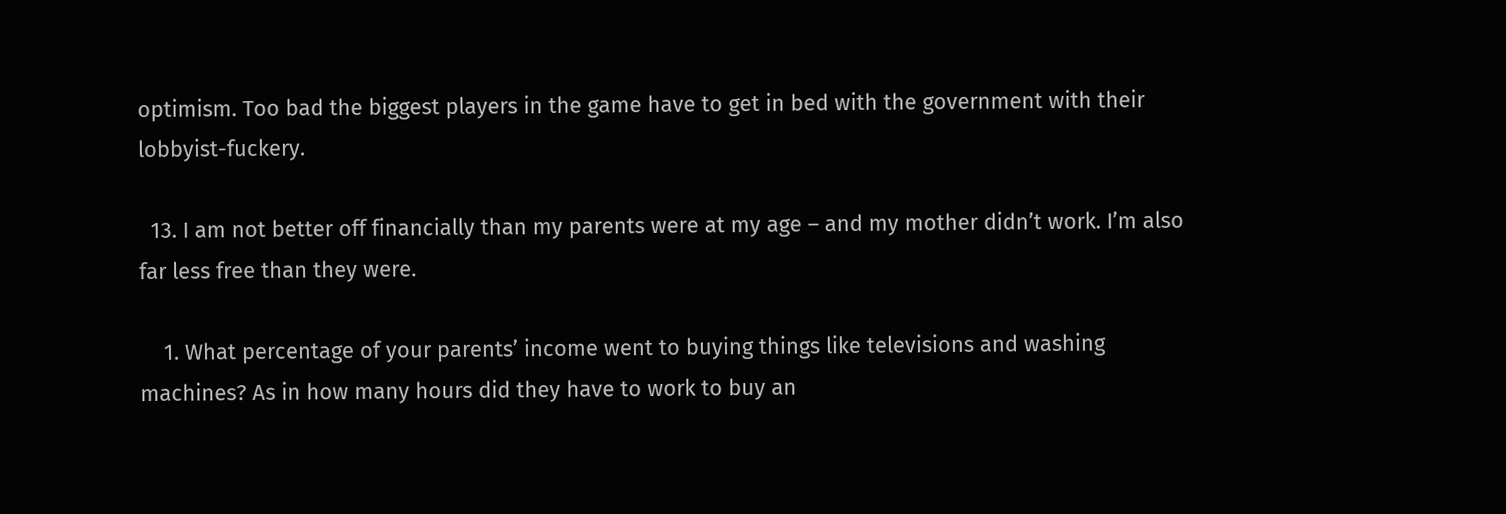optimism. Too bad the biggest players in the game have to get in bed with the government with their lobbyist-fuckery.

  13. I am not better off financially than my parents were at my age – and my mother didn’t work. I’m also far less free than they were.

    1. What percentage of your parents’ income went to buying things like televisions and washing machines? As in how many hours did they have to work to buy an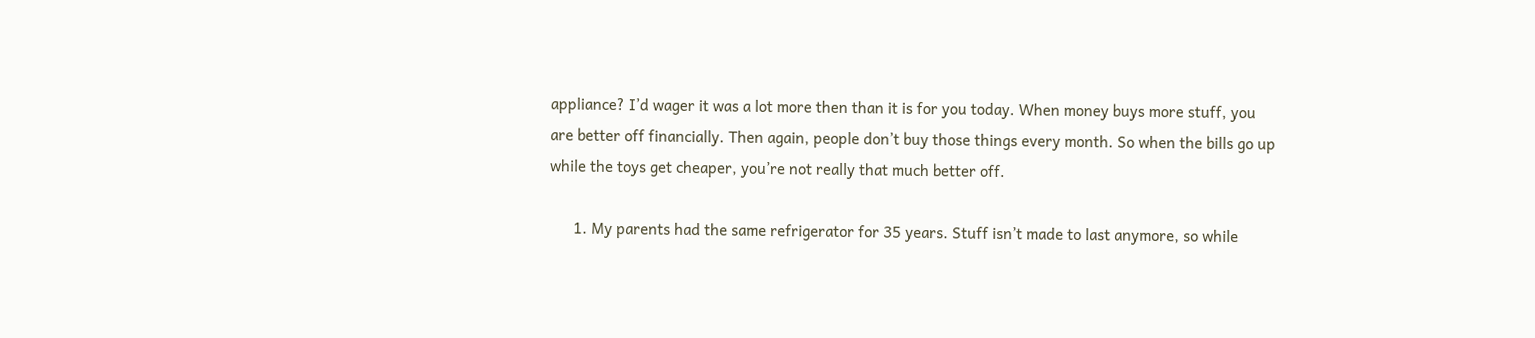appliance? I’d wager it was a lot more then than it is for you today. When money buys more stuff, you are better off financially. Then again, people don’t buy those things every month. So when the bills go up while the toys get cheaper, you’re not really that much better off.

      1. My parents had the same refrigerator for 35 years. Stuff isn’t made to last anymore, so while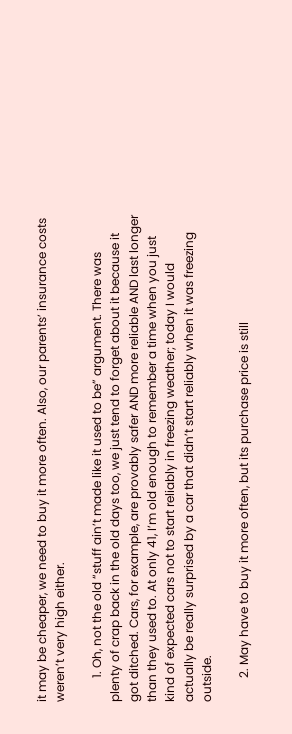it may be cheaper, we need to buy it more often. Also, our parents’ insurance costs weren’t very high either.

        1. Oh, not the old “stuff ain’t made like it used to be” argument. There was plenty of crap back in the old days too, we just tend to forget about it because it got ditched. Cars, for example, are provably safer AND more reliable AND last longer than they used to. At only 41, I’m old enough to remember a time when you just kind of expected cars not to start reliably in freezing weather; today I would actually be really surprised by a car that didn’t start reliably when it was freezing outside.

        2. May have to buy it more often, but its purchase price is still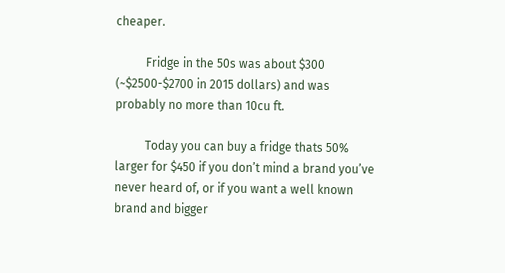cheaper.

          Fridge in the 50s was about $300 (~$2500-$2700 in 2015 dollars) and was probably no more than 10cu ft.

          Today you can buy a fridge thats 50% larger for $450 if you don’t mind a brand you’ve never heard of, or if you want a well known brand and bigger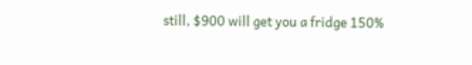still, $900 will get you a fridge 150%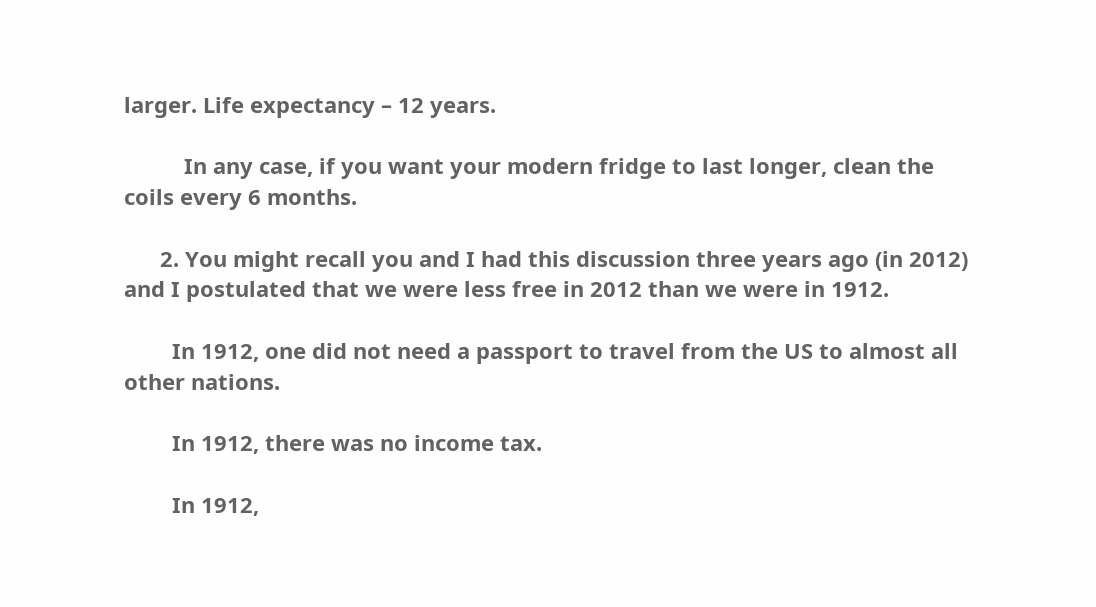larger. Life expectancy – 12 years.

          In any case, if you want your modern fridge to last longer, clean the coils every 6 months.

      2. You might recall you and I had this discussion three years ago (in 2012) and I postulated that we were less free in 2012 than we were in 1912.

        In 1912, one did not need a passport to travel from the US to almost all other nations.

        In 1912, there was no income tax.

        In 1912,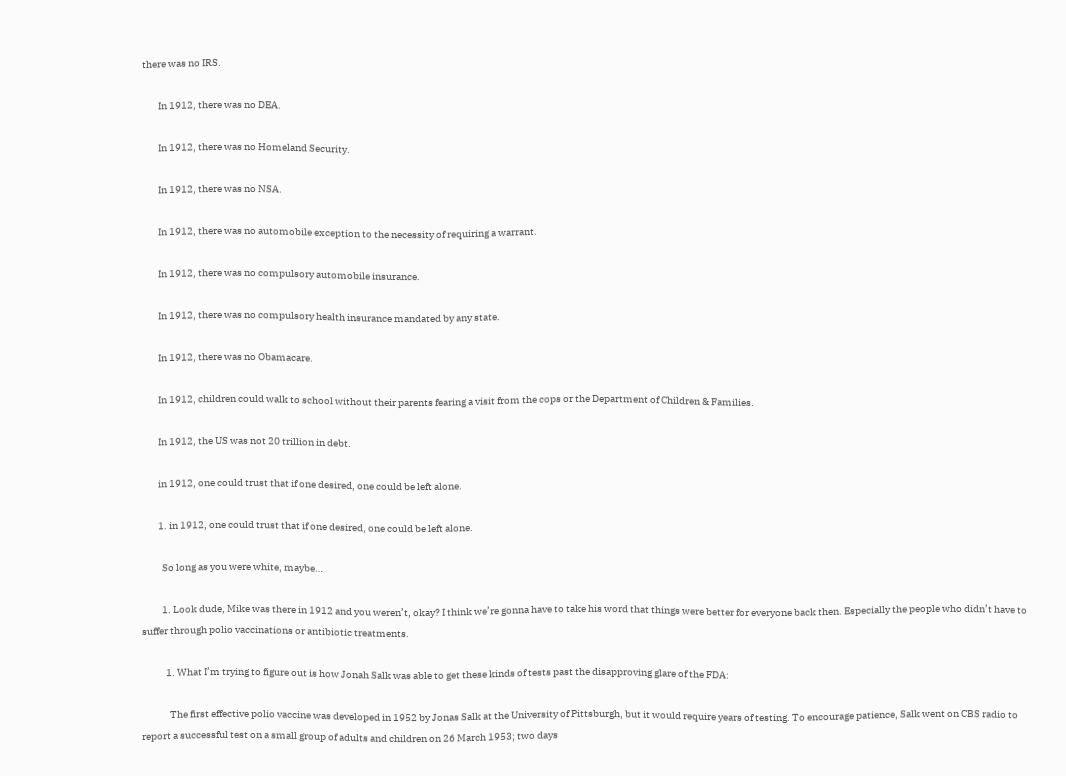there was no IRS.

        In 1912, there was no DEA.

        In 1912, there was no Homeland Security.

        In 1912, there was no NSA.

        In 1912, there was no automobile exception to the necessity of requiring a warrant.

        In 1912, there was no compulsory automobile insurance.

        In 1912, there was no compulsory health insurance mandated by any state.

        In 1912, there was no Obamacare.

        In 1912, children could walk to school without their parents fearing a visit from the cops or the Department of Children & Families.

        In 1912, the US was not 20 trillion in debt.

        in 1912, one could trust that if one desired, one could be left alone.

        1. in 1912, one could trust that if one desired, one could be left alone.

          So long as you were white, maybe…

          1. Look dude, Mike was there in 1912 and you weren’t, okay? I think we’re gonna have to take his word that things were better for everyone back then. Especially the people who didn’t have to suffer through polio vaccinations or antibiotic treatments.

            1. What I’m trying to figure out is how Jonah Salk was able to get these kinds of tests past the disapproving glare of the FDA:

              The first effective polio vaccine was developed in 1952 by Jonas Salk at the University of Pittsburgh, but it would require years of testing. To encourage patience, Salk went on CBS radio to report a successful test on a small group of adults and children on 26 March 1953; two days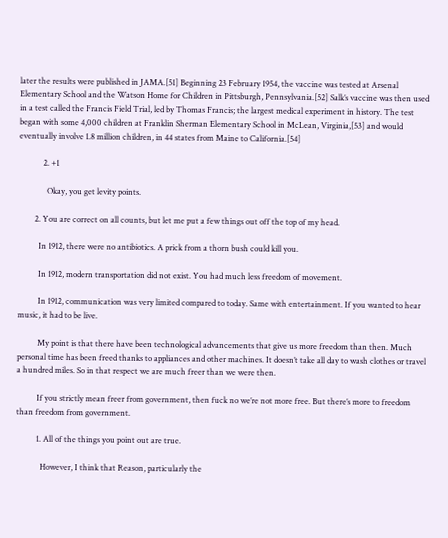later the results were published in JAMA.[51] Beginning 23 February 1954, the vaccine was tested at Arsenal Elementary School and the Watson Home for Children in Pittsburgh, Pennsylvania.[52] Salk’s vaccine was then used in a test called the Francis Field Trial, led by Thomas Francis; the largest medical experiment in history. The test began with some 4,000 children at Franklin Sherman Elementary School in McLean, Virginia,[53] and would eventually involve 1.8 million children, in 44 states from Maine to California.[54]

            2. +1

              Okay, you get levity points.

        2. You are correct on all counts, but let me put a few things out off the top of my head.

          In 1912, there were no antibiotics. A prick from a thorn bush could kill you.

          In 1912, modern transportation did not exist. You had much less freedom of movement.

          In 1912, communication was very limited compared to today. Same with entertainment. If you wanted to hear music, it had to be live.

          My point is that there have been technological advancements that give us more freedom than then. Much personal time has been freed thanks to appliances and other machines. It doesn’t take all day to wash clothes or travel a hundred miles. So in that respect we are much freer than we were then.

          If you strictly mean freer from government, then fuck no we’re not more free. But there’s more to freedom than freedom from government.

          1. All of the things you point out are true.

            However, I think that Reason, particularly the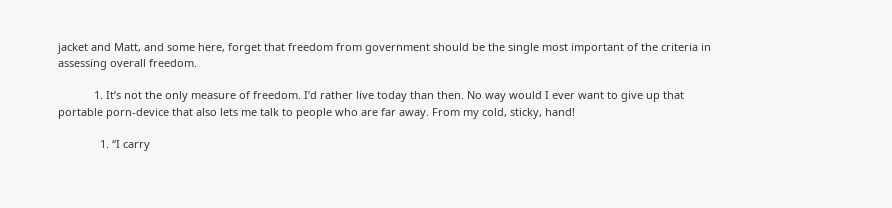jacket and Matt, and some here, forget that freedom from government should be the single most important of the criteria in assessing overall freedom.

            1. It’s not the only measure of freedom. I’d rather live today than then. No way would I ever want to give up that portable porn-device that also lets me talk to people who are far away. From my cold, sticky, hand!

              1. “I carry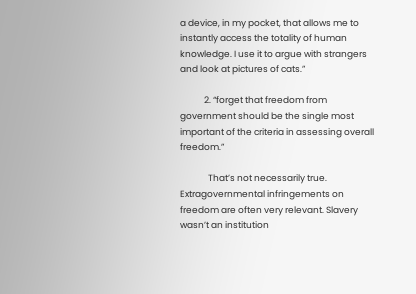a device, in my pocket, that allows me to instantly access the totality of human knowledge. I use it to argue with strangers and look at pictures of cats.”

            2. “forget that freedom from government should be the single most important of the criteria in assessing overall freedom.”

              That’s not necessarily true. Extragovernmental infringements on freedom are often very relevant. Slavery wasn’t an institution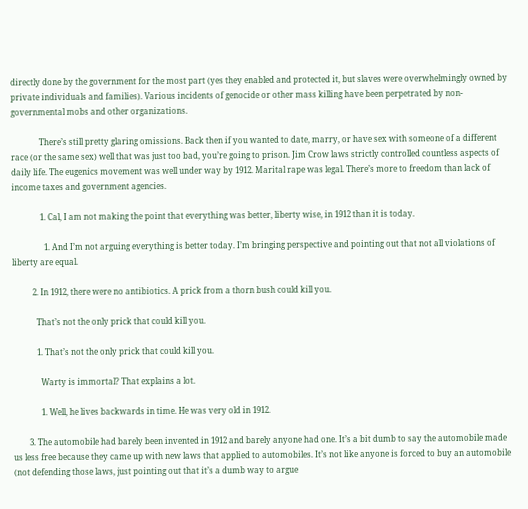directly done by the government for the most part (yes they enabled and protected it, but slaves were overwhelmingly owned by private individuals and families). Various incidents of genocide or other mass killing have been perpetrated by non-governmental mobs and other organizations.

              There’s still pretty glaring omissions. Back then if you wanted to date, marry, or have sex with someone of a different race (or the same sex) well that was just too bad, you’re going to prison. Jim Crow laws strictly controlled countless aspects of daily life. The eugenics movement was well under way by 1912. Marital rape was legal. There’s more to freedom than lack of income taxes and government agencies.

              1. Cal, I am not making the point that everything was better, liberty wise, in 1912 than it is today.

                1. And I’m not arguing everything is better today. I’m bringing perspective and pointing out that not all violations of liberty are equal.

          2. In 1912, there were no antibiotics. A prick from a thorn bush could kill you.

            That’s not the only prick that could kill you.

            1. That’s not the only prick that could kill you.

              Warty is immortal? That explains a lot.

              1. Well, he lives backwards in time. He was very old in 1912.

        3. The automobile had barely been invented in 1912 and barely anyone had one. It’s a bit dumb to say the automobile made us less free because they came up with new laws that applied to automobiles. It’s not like anyone is forced to buy an automobile (not defending those laws, just pointing out that it’s a dumb way to argue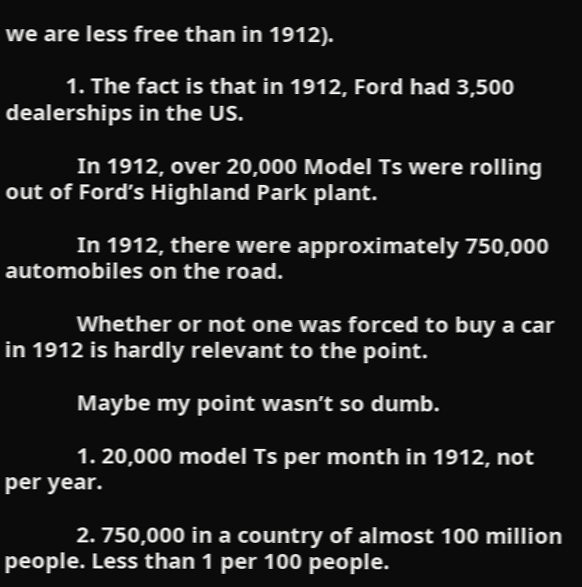we are less free than in 1912).

          1. The fact is that in 1912, Ford had 3,500 dealerships in the US.

            In 1912, over 20,000 Model Ts were rolling out of Ford’s Highland Park plant.

            In 1912, there were approximately 750,000 automobiles on the road.

            Whether or not one was forced to buy a car in 1912 is hardly relevant to the point.

            Maybe my point wasn’t so dumb.

            1. 20,000 model Ts per month in 1912, not per year.

            2. 750,000 in a country of almost 100 million people. Less than 1 per 100 people.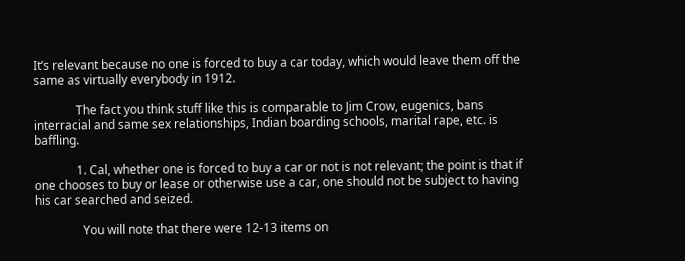It’s relevant because no one is forced to buy a car today, which would leave them off the same as virtually everybody in 1912.

              The fact you think stuff like this is comparable to Jim Crow, eugenics, bans interracial and same sex relationships, Indian boarding schools, marital rape, etc. is baffling.

              1. Cal, whether one is forced to buy a car or not is not relevant; the point is that if one chooses to buy or lease or otherwise use a car, one should not be subject to having his car searched and seized.

                You will note that there were 12-13 items on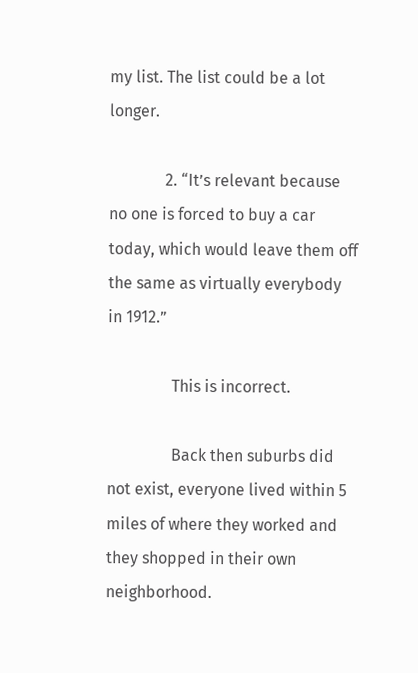my list. The list could be a lot longer.

              2. “It’s relevant because no one is forced to buy a car today, which would leave them off the same as virtually everybody in 1912.”

                This is incorrect.

                Back then suburbs did not exist, everyone lived within 5 miles of where they worked and they shopped in their own neighborhood.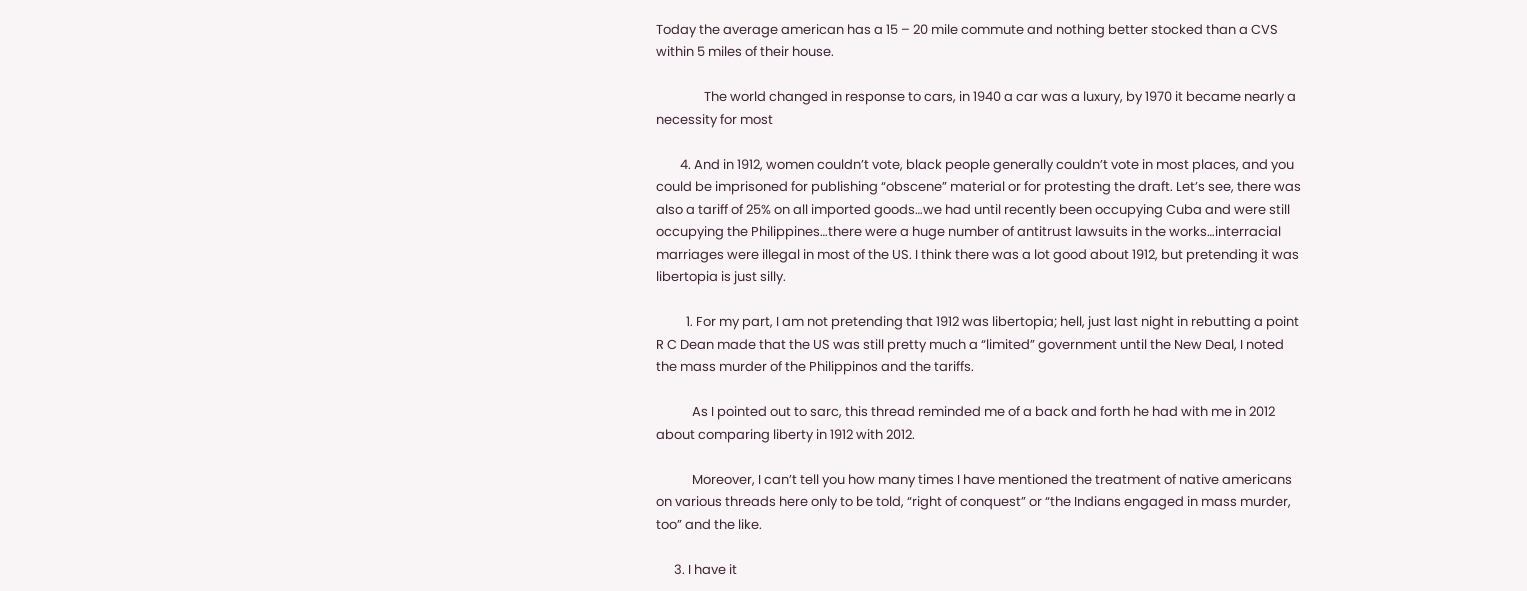Today the average american has a 15 – 20 mile commute and nothing better stocked than a CVS within 5 miles of their house.

                The world changed in response to cars, in 1940 a car was a luxury, by 1970 it became nearly a necessity for most

        4. And in 1912, women couldn’t vote, black people generally couldn’t vote in most places, and you could be imprisoned for publishing “obscene” material or for protesting the draft. Let’s see, there was also a tariff of 25% on all imported goods…we had until recently been occupying Cuba and were still occupying the Philippines…there were a huge number of antitrust lawsuits in the works…interracial marriages were illegal in most of the US. I think there was a lot good about 1912, but pretending it was libertopia is just silly.

          1. For my part, I am not pretending that 1912 was libertopia; hell, just last night in rebutting a point R C Dean made that the US was still pretty much a “limited” government until the New Deal, I noted the mass murder of the Philippinos and the tariffs.

            As I pointed out to sarc, this thread reminded me of a back and forth he had with me in 2012 about comparing liberty in 1912 with 2012.

            Moreover, I can’t tell you how many times I have mentioned the treatment of native americans on various threads here only to be told, “right of conquest” or “the Indians engaged in mass murder, too” and the like.

      3. I have it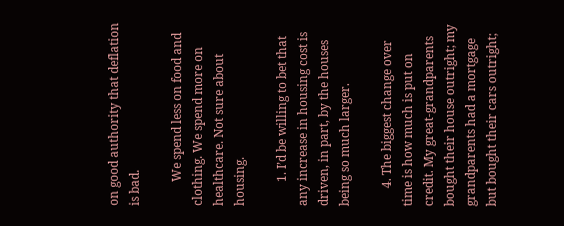on good authority that deflation is bad.

        We spend less on food and clothing. We spend more on healthcare. Not sure about housing.

        1. I’d be willing to bet that any increase in housing cost is driven, in part, by the houses being so much larger.

      4. The biggest change over time is how much is put on credit. My great-grandparents bought their house outright; my grandparents had a mortgage but bought their cars outright;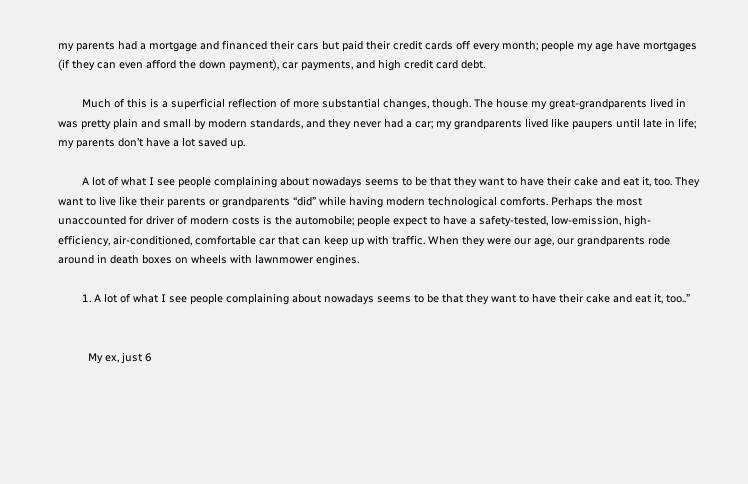my parents had a mortgage and financed their cars but paid their credit cards off every month; people my age have mortgages (if they can even afford the down payment), car payments, and high credit card debt.

        Much of this is a superficial reflection of more substantial changes, though. The house my great-grandparents lived in was pretty plain and small by modern standards, and they never had a car; my grandparents lived like paupers until late in life; my parents don’t have a lot saved up.

        A lot of what I see people complaining about nowadays seems to be that they want to have their cake and eat it, too. They want to live like their parents or grandparents “did” while having modern technological comforts. Perhaps the most unaccounted for driver of modern costs is the automobile; people expect to have a safety-tested, low-emission, high-efficiency, air-conditioned, comfortable car that can keep up with traffic. When they were our age, our grandparents rode around in death boxes on wheels with lawnmower engines.

        1. A lot of what I see people complaining about nowadays seems to be that they want to have their cake and eat it, too..”


          My ex, just 6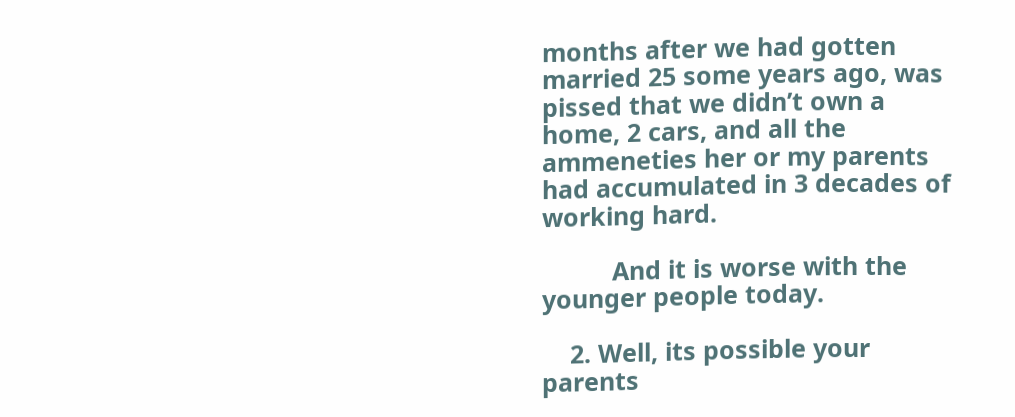months after we had gotten married 25 some years ago, was pissed that we didn’t own a home, 2 cars, and all the ammeneties her or my parents had accumulated in 3 decades of working hard.

          And it is worse with the younger people today.

    2. Well, its possible your parents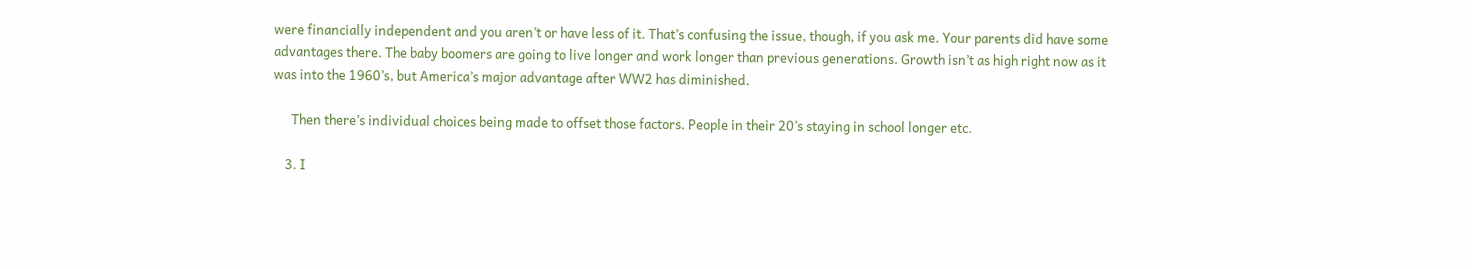were financially independent and you aren’t or have less of it. That’s confusing the issue, though, if you ask me. Your parents did have some advantages there. The baby boomers are going to live longer and work longer than previous generations. Growth isn’t as high right now as it was into the 1960’s, but America’s major advantage after WW2 has diminished.

      Then there’s individual choices being made to offset those factors. People in their 20’s staying in school longer etc.

    3. I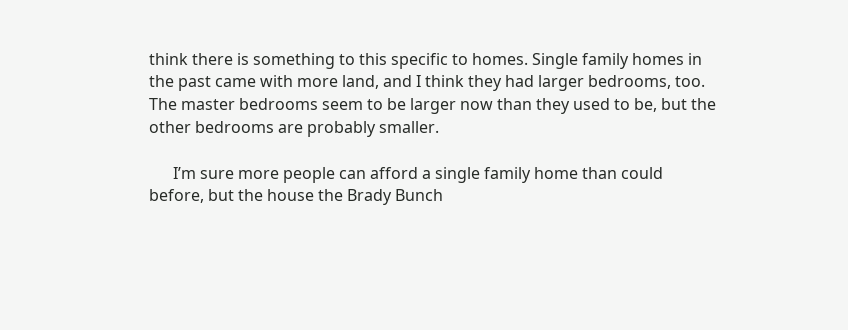think there is something to this specific to homes. Single family homes in the past came with more land, and I think they had larger bedrooms, too. The master bedrooms seem to be larger now than they used to be, but the other bedrooms are probably smaller.

      I’m sure more people can afford a single family home than could before, but the house the Brady Bunch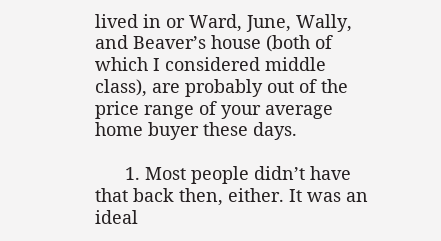lived in or Ward, June, Wally, and Beaver’s house (both of which I considered middle class), are probably out of the price range of your average home buyer these days.

      1. Most people didn’t have that back then, either. It was an ideal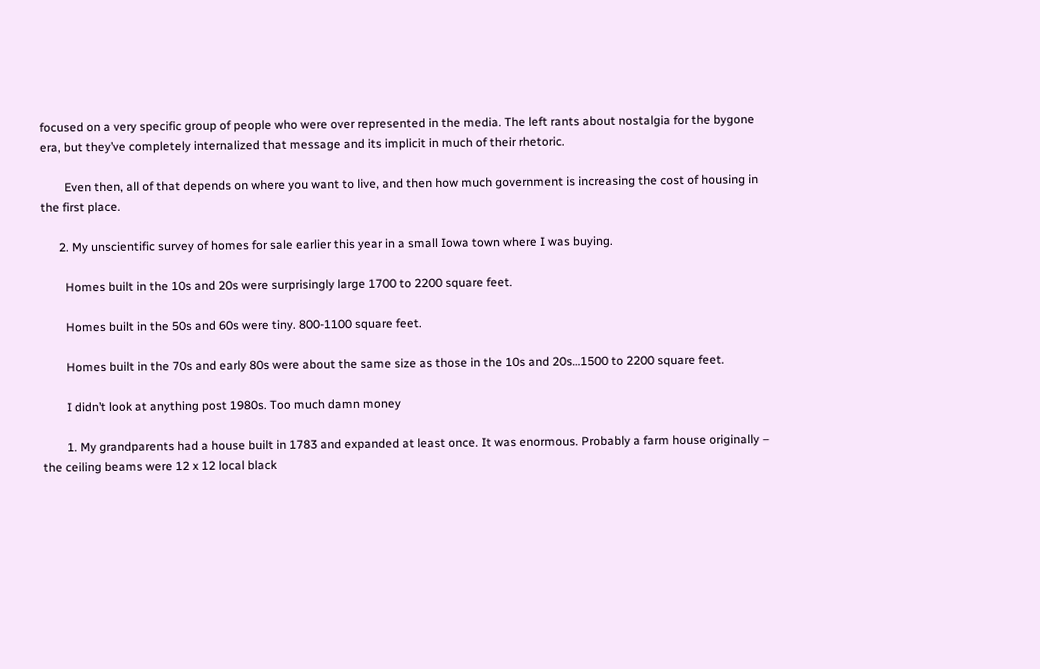focused on a very specific group of people who were over represented in the media. The left rants about nostalgia for the bygone era, but they’ve completely internalized that message and its implicit in much of their rhetoric.

        Even then, all of that depends on where you want to live, and then how much government is increasing the cost of housing in the first place.

      2. My unscientific survey of homes for sale earlier this year in a small Iowa town where I was buying.

        Homes built in the 10s and 20s were surprisingly large 1700 to 2200 square feet.

        Homes built in the 50s and 60s were tiny. 800-1100 square feet.

        Homes built in the 70s and early 80s were about the same size as those in the 10s and 20s…1500 to 2200 square feet.

        I didn’t look at anything post 1980s. Too much damn money

        1. My grandparents had a house built in 1783 and expanded at least once. It was enormous. Probably a farm house originally – the ceiling beams were 12 x 12 local black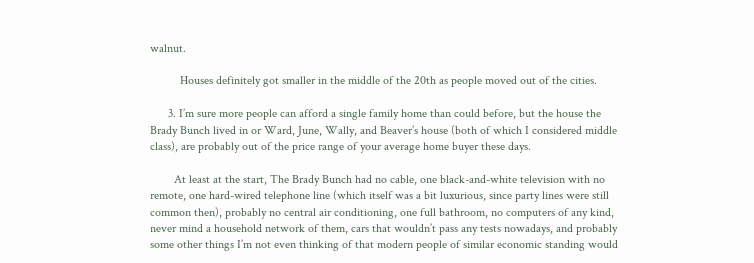walnut.

          Houses definitely got smaller in the middle of the 20th as people moved out of the cities.

      3. I’m sure more people can afford a single family home than could before, but the house the Brady Bunch lived in or Ward, June, Wally, and Beaver’s house (both of which I considered middle class), are probably out of the price range of your average home buyer these days.

        At least at the start, The Brady Bunch had no cable, one black-and-white television with no remote, one hard-wired telephone line (which itself was a bit luxurious, since party lines were still common then), probably no central air conditioning, one full bathroom, no computers of any kind, never mind a household network of them, cars that wouldn’t pass any tests nowadays, and probably some other things I’m not even thinking of that modern people of similar economic standing would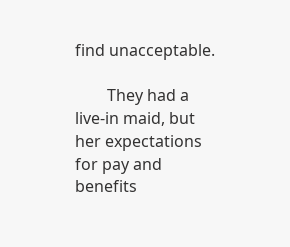find unacceptable.

        They had a live-in maid, but her expectations for pay and benefits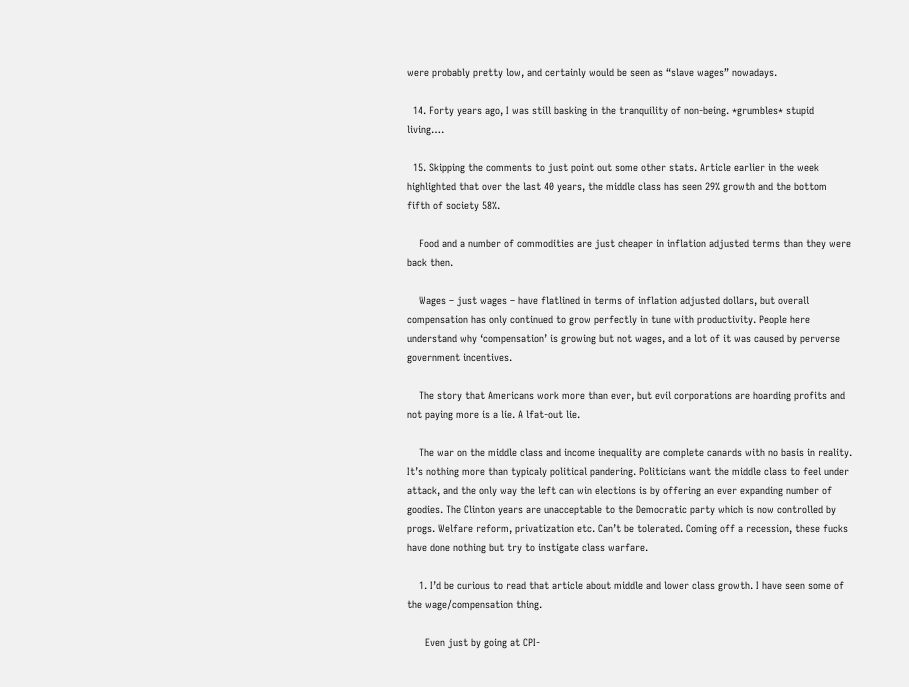were probably pretty low, and certainly would be seen as “slave wages” nowadays.

  14. Forty years ago, I was still basking in the tranquility of non-being. *grumbles* stupid living….

  15. Skipping the comments to just point out some other stats. Article earlier in the week highlighted that over the last 40 years, the middle class has seen 29% growth and the bottom fifth of society 58%.

    Food and a number of commodities are just cheaper in inflation adjusted terms than they were back then.

    Wages – just wages – have flatlined in terms of inflation adjusted dollars, but overall compensation has only continued to grow perfectly in tune with productivity. People here understand why ‘compensation’ is growing but not wages, and a lot of it was caused by perverse government incentives.

    The story that Americans work more than ever, but evil corporations are hoarding profits and not paying more is a lie. A lfat-out lie.

    The war on the middle class and income inequality are complete canards with no basis in reality. It’s nothing more than typicaly political pandering. Politicians want the middle class to feel under attack, and the only way the left can win elections is by offering an ever expanding number of goodies. The Clinton years are unacceptable to the Democratic party which is now controlled by progs. Welfare reform, privatization etc. Can’t be tolerated. Coming off a recession, these fucks have done nothing but try to instigate class warfare.

    1. I’d be curious to read that article about middle and lower class growth. I have seen some of the wage/compensation thing.

      Even just by going at CPI-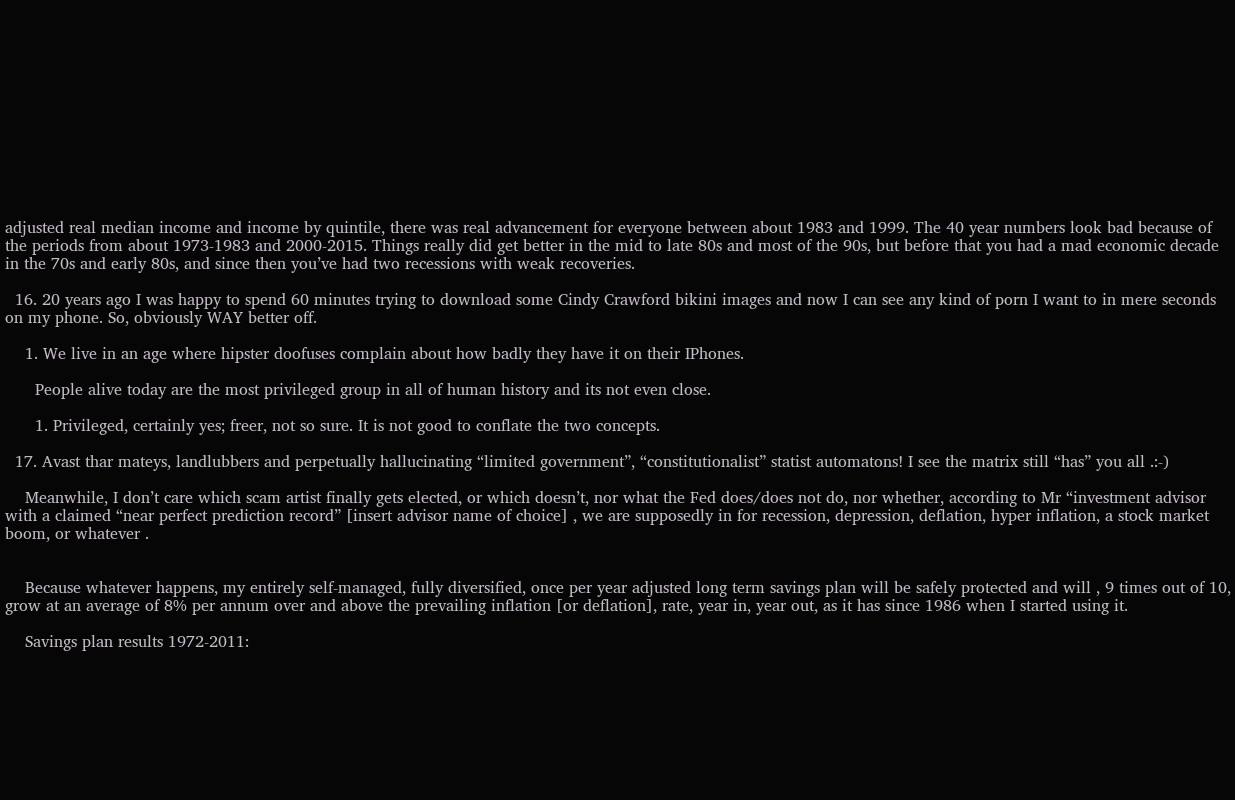adjusted real median income and income by quintile, there was real advancement for everyone between about 1983 and 1999. The 40 year numbers look bad because of the periods from about 1973-1983 and 2000-2015. Things really did get better in the mid to late 80s and most of the 90s, but before that you had a mad economic decade in the 70s and early 80s, and since then you’ve had two recessions with weak recoveries.

  16. 20 years ago I was happy to spend 60 minutes trying to download some Cindy Crawford bikini images and now I can see any kind of porn I want to in mere seconds on my phone. So, obviously WAY better off.

    1. We live in an age where hipster doofuses complain about how badly they have it on their IPhones.

      People alive today are the most privileged group in all of human history and its not even close.

      1. Privileged, certainly yes; freer, not so sure. It is not good to conflate the two concepts.

  17. Avast thar mateys, landlubbers and perpetually hallucinating “limited government”, “constitutionalist” statist automatons! I see the matrix still “has” you all .:-)

    Meanwhile, I don’t care which scam artist finally gets elected, or which doesn’t, nor what the Fed does/does not do, nor whether, according to Mr “investment advisor with a claimed “near perfect prediction record” [insert advisor name of choice] , we are supposedly in for recession, depression, deflation, hyper inflation, a stock market boom, or whatever .


    Because whatever happens, my entirely self-managed, fully diversified, once per year adjusted long term savings plan will be safely protected and will , 9 times out of 10, grow at an average of 8% per annum over and above the prevailing inflation [or deflation], rate, year in, year out, as it has since 1986 when I started using it.

    Savings plan results 1972-2011: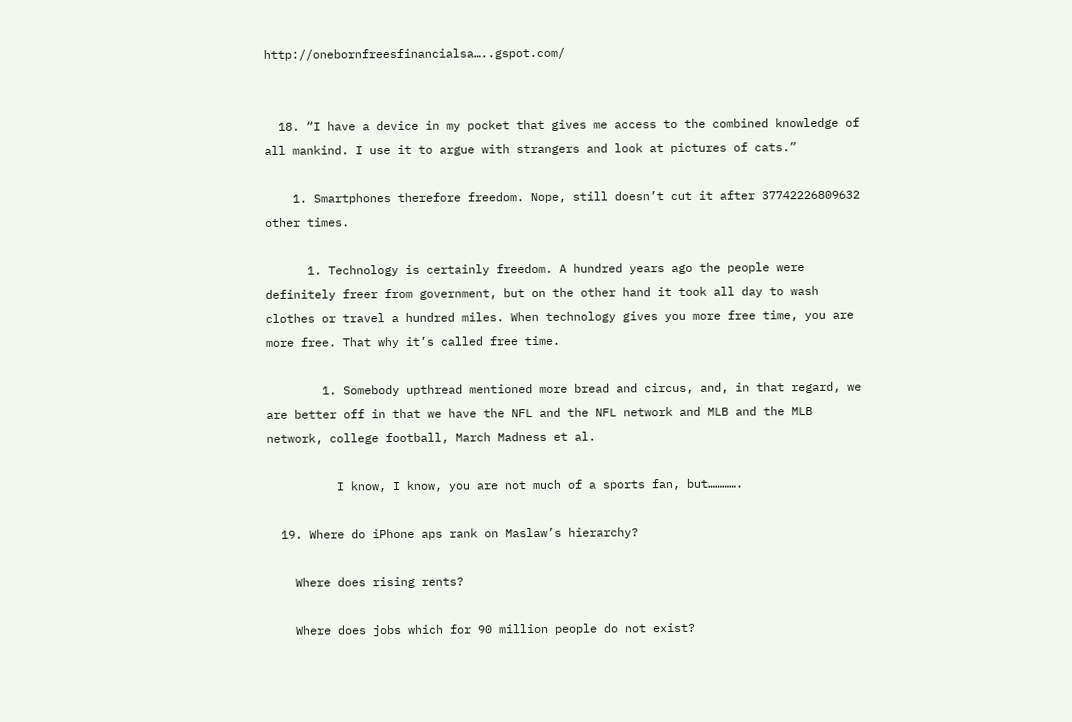http://onebornfreesfinancialsa…..gspot.com/


  18. “I have a device in my pocket that gives me access to the combined knowledge of all mankind. I use it to argue with strangers and look at pictures of cats.”

    1. Smartphones therefore freedom. Nope, still doesn’t cut it after 37742226809632 other times.

      1. Technology is certainly freedom. A hundred years ago the people were definitely freer from government, but on the other hand it took all day to wash clothes or travel a hundred miles. When technology gives you more free time, you are more free. That why it’s called free time.

        1. Somebody upthread mentioned more bread and circus, and, in that regard, we are better off in that we have the NFL and the NFL network and MLB and the MLB network, college football, March Madness et al.

          I know, I know, you are not much of a sports fan, but………….

  19. Where do iPhone aps rank on Maslaw’s hierarchy?

    Where does rising rents?

    Where does jobs which for 90 million people do not exist?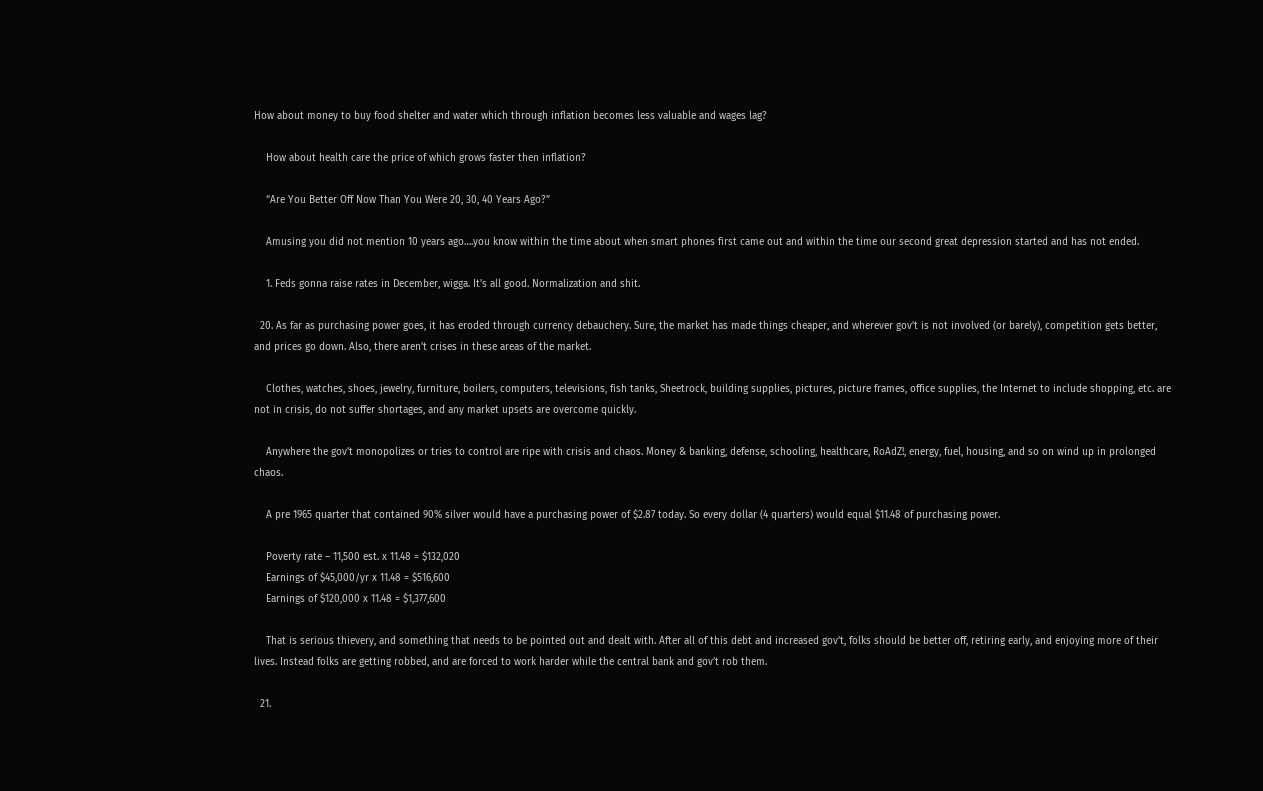How about money to buy food shelter and water which through inflation becomes less valuable and wages lag?

    How about health care the price of which grows faster then inflation?

    “Are You Better Off Now Than You Were 20, 30, 40 Years Ago?”

    Amusing you did not mention 10 years ago….you know within the time about when smart phones first came out and within the time our second great depression started and has not ended.

    1. Feds gonna raise rates in December, wigga. It’s all good. Normalization and shit.

  20. As far as purchasing power goes, it has eroded through currency debauchery. Sure, the market has made things cheaper, and wherever gov’t is not involved (or barely), competition gets better, and prices go down. Also, there aren’t crises in these areas of the market.

    Clothes, watches, shoes, jewelry, furniture, boilers, computers, televisions, fish tanks, Sheetrock, building supplies, pictures, picture frames, office supplies, the Internet to include shopping, etc. are not in crisis, do not suffer shortages, and any market upsets are overcome quickly.

    Anywhere the gov’t monopolizes or tries to control are ripe with crisis and chaos. Money & banking, defense, schooling, healthcare, RoAdZ!, energy, fuel, housing, and so on wind up in prolonged chaos.

    A pre 1965 quarter that contained 90% silver would have a purchasing power of $2.87 today. So every dollar (4 quarters) would equal $11.48 of purchasing power.

    Poverty rate – 11,500 est. x 11.48 = $132,020
    Earnings of $45,000/yr x 11.48 = $516,600
    Earnings of $120,000 x 11.48 = $1,377,600

    That is serious thievery, and something that needs to be pointed out and dealt with. After all of this debt and increased gov’t, folks should be better off, retiring early, and enjoying more of their lives. Instead folks are getting robbed, and are forced to work harder while the central bank and gov’t rob them.

  21.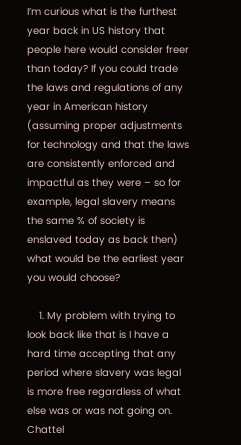I’m curious what is the furthest year back in US history that people here would consider freer than today? If you could trade the laws and regulations of any year in American history (assuming proper adjustments for technology and that the laws are consistently enforced and impactful as they were – so for example, legal slavery means the same % of society is enslaved today as back then) what would be the earliest year you would choose?

    1. My problem with trying to look back like that is I have a hard time accepting that any period where slavery was legal is more free regardless of what else was or was not going on. Chattel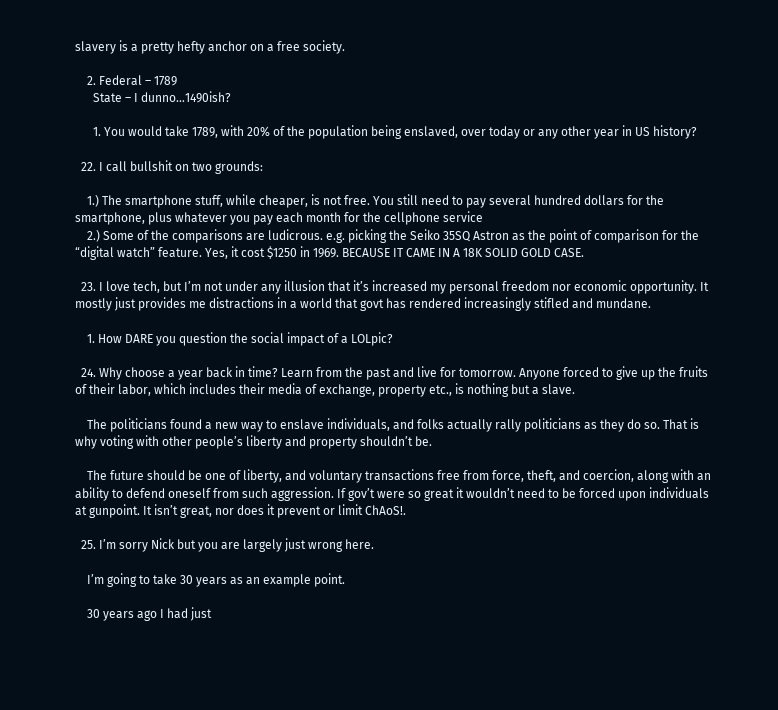slavery is a pretty hefty anchor on a free society.

    2. Federal – 1789
      State – I dunno…1490ish?

      1. You would take 1789, with 20% of the population being enslaved, over today or any other year in US history?

  22. I call bullshit on two grounds:

    1.) The smartphone stuff, while cheaper, is not free. You still need to pay several hundred dollars for the smartphone, plus whatever you pay each month for the cellphone service
    2.) Some of the comparisons are ludicrous. e.g. picking the Seiko 35SQ Astron as the point of comparison for the “digital watch” feature. Yes, it cost $1250 in 1969. BECAUSE IT CAME IN A 18K SOLID GOLD CASE.

  23. I love tech, but I’m not under any illusion that it’s increased my personal freedom nor economic opportunity. It mostly just provides me distractions in a world that govt has rendered increasingly stifled and mundane.

    1. How DARE you question the social impact of a LOLpic?

  24. Why choose a year back in time? Learn from the past and live for tomorrow. Anyone forced to give up the fruits of their labor, which includes their media of exchange, property etc., is nothing but a slave.

    The politicians found a new way to enslave individuals, and folks actually rally politicians as they do so. That is why voting with other people’s liberty and property shouldn’t be.

    The future should be one of liberty, and voluntary transactions free from force, theft, and coercion, along with an ability to defend oneself from such aggression. If gov’t were so great it wouldn’t need to be forced upon individuals at gunpoint. It isn’t great, nor does it prevent or limit ChAoS!.

  25. I’m sorry Nick but you are largely just wrong here.

    I’m going to take 30 years as an example point.

    30 years ago I had just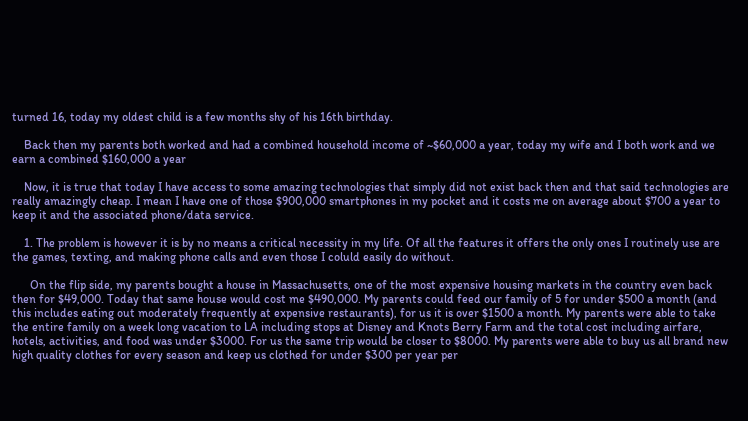turned 16, today my oldest child is a few months shy of his 16th birthday.

    Back then my parents both worked and had a combined household income of ~$60,000 a year, today my wife and I both work and we earn a combined $160,000 a year

    Now, it is true that today I have access to some amazing technologies that simply did not exist back then and that said technologies are really amazingly cheap. I mean I have one of those $900,000 smartphones in my pocket and it costs me on average about $700 a year to keep it and the associated phone/data service.

    1. The problem is however it is by no means a critical necessity in my life. Of all the features it offers the only ones I routinely use are the games, texting, and making phone calls and even those I coluld easily do without.

      On the flip side, my parents bought a house in Massachusetts, one of the most expensive housing markets in the country even back then for $49,000. Today that same house would cost me $490,000. My parents could feed our family of 5 for under $500 a month (and this includes eating out moderately frequently at expensive restaurants), for us it is over $1500 a month. My parents were able to take the entire family on a week long vacation to LA including stops at Disney and Knots Berry Farm and the total cost including airfare, hotels, activities, and food was under $3000. For us the same trip would be closer to $8000. My parents were able to buy us all brand new high quality clothes for every season and keep us clothed for under $300 per year per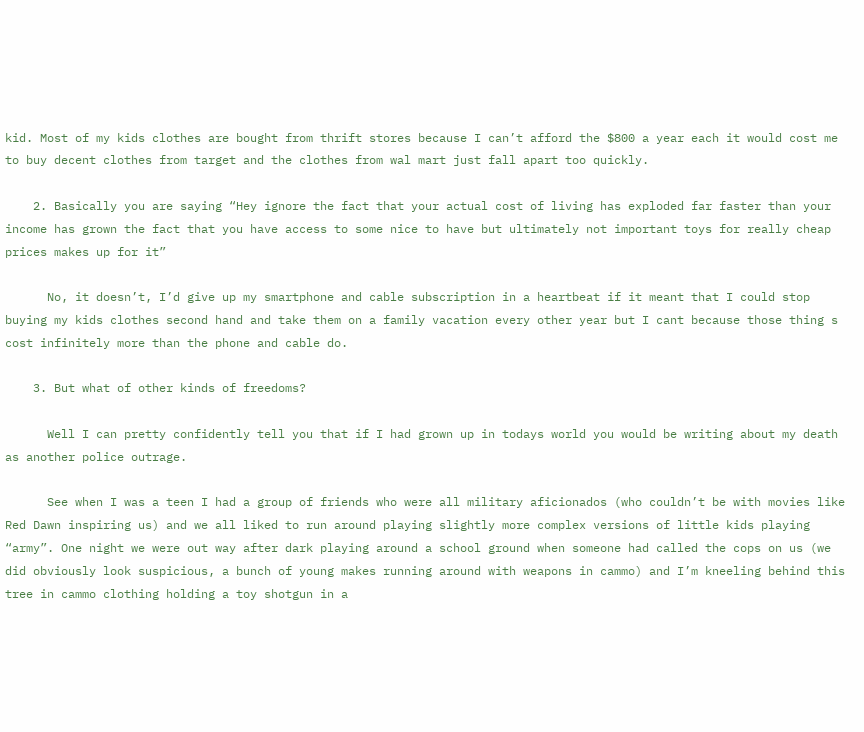kid. Most of my kids clothes are bought from thrift stores because I can’t afford the $800 a year each it would cost me to buy decent clothes from target and the clothes from wal mart just fall apart too quickly.

    2. Basically you are saying “Hey ignore the fact that your actual cost of living has exploded far faster than your income has grown the fact that you have access to some nice to have but ultimately not important toys for really cheap prices makes up for it”

      No, it doesn’t, I’d give up my smartphone and cable subscription in a heartbeat if it meant that I could stop buying my kids clothes second hand and take them on a family vacation every other year but I cant because those thing s cost infinitely more than the phone and cable do.

    3. But what of other kinds of freedoms?

      Well I can pretty confidently tell you that if I had grown up in todays world you would be writing about my death as another police outrage.

      See when I was a teen I had a group of friends who were all military aficionados (who couldn’t be with movies like Red Dawn inspiring us) and we all liked to run around playing slightly more complex versions of little kids playing “army”. One night we were out way after dark playing around a school ground when someone had called the cops on us (we did obviously look suspicious, a bunch of young makes running around with weapons in cammo) and I’m kneeling behind this tree in cammo clothing holding a toy shotgun in a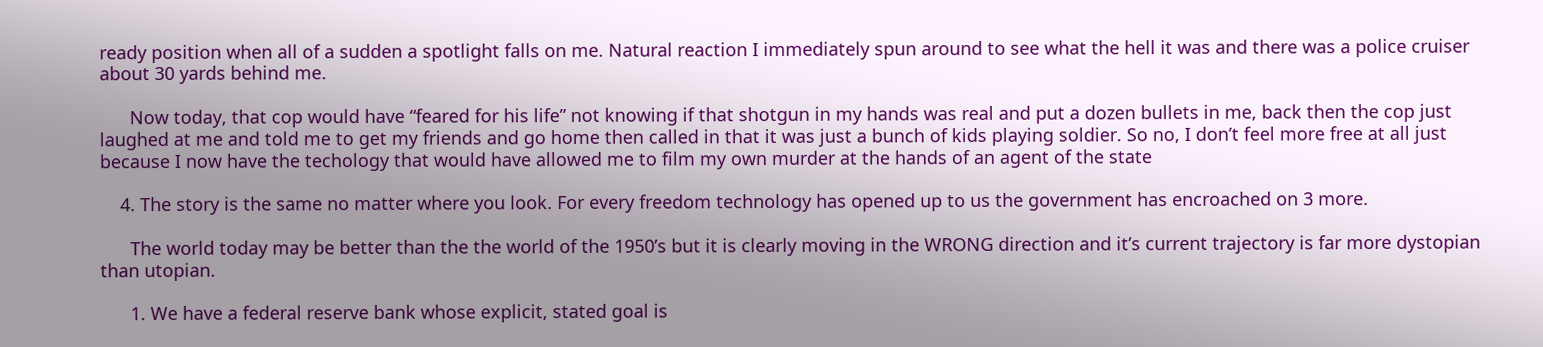ready position when all of a sudden a spotlight falls on me. Natural reaction I immediately spun around to see what the hell it was and there was a police cruiser about 30 yards behind me.

      Now today, that cop would have “feared for his life” not knowing if that shotgun in my hands was real and put a dozen bullets in me, back then the cop just laughed at me and told me to get my friends and go home then called in that it was just a bunch of kids playing soldier. So no, I don’t feel more free at all just because I now have the techology that would have allowed me to film my own murder at the hands of an agent of the state

    4. The story is the same no matter where you look. For every freedom technology has opened up to us the government has encroached on 3 more.

      The world today may be better than the the world of the 1950’s but it is clearly moving in the WRONG direction and it’s current trajectory is far more dystopian than utopian.

      1. We have a federal reserve bank whose explicit, stated goal is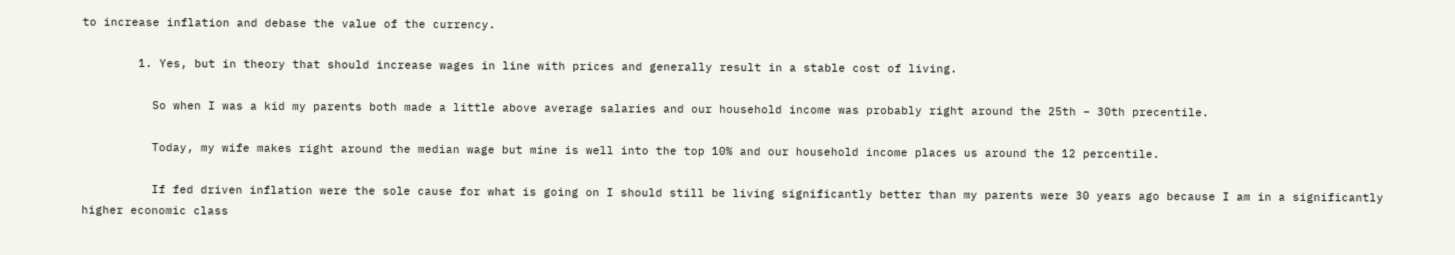to increase inflation and debase the value of the currency.

        1. Yes, but in theory that should increase wages in line with prices and generally result in a stable cost of living.

          So when I was a kid my parents both made a little above average salaries and our household income was probably right around the 25th – 30th precentile.

          Today, my wife makes right around the median wage but mine is well into the top 10% and our household income places us around the 12 percentile.

          If fed driven inflation were the sole cause for what is going on I should still be living significantly better than my parents were 30 years ago because I am in a significantly higher economic class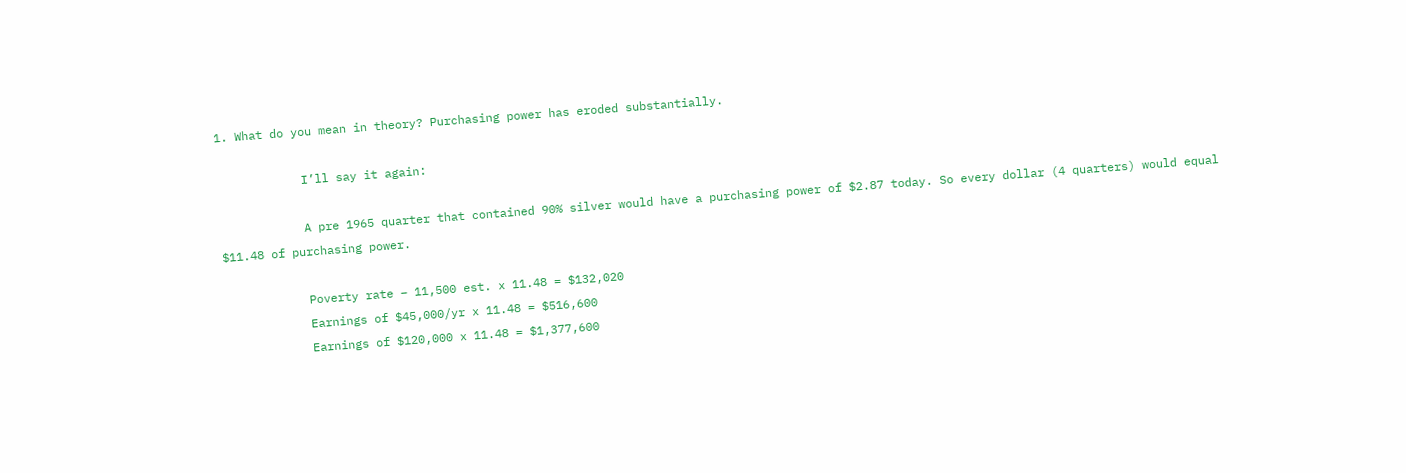1. What do you mean in theory? Purchasing power has eroded substantially.

            I’ll say it again:

            A pre 1965 quarter that contained 90% silver would have a purchasing power of $2.87 today. So every dollar (4 quarters) would equal $11.48 of purchasing power.

            Poverty rate – 11,500 est. x 11.48 = $132,020
            Earnings of $45,000/yr x 11.48 = $516,600
            Earnings of $120,000 x 11.48 = $1,377,600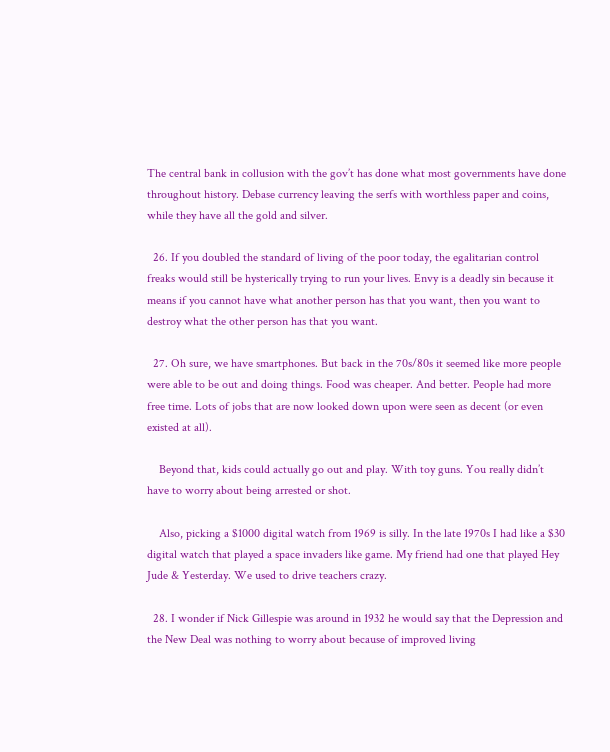The central bank in collusion with the gov’t has done what most governments have done throughout history. Debase currency leaving the serfs with worthless paper and coins, while they have all the gold and silver.

  26. If you doubled the standard of living of the poor today, the egalitarian control freaks would still be hysterically trying to run your lives. Envy is a deadly sin because it means if you cannot have what another person has that you want, then you want to destroy what the other person has that you want.

  27. Oh sure, we have smartphones. But back in the 70s/80s it seemed like more people were able to be out and doing things. Food was cheaper. And better. People had more free time. Lots of jobs that are now looked down upon were seen as decent (or even existed at all).

    Beyond that, kids could actually go out and play. With toy guns. You really didn’t have to worry about being arrested or shot.

    Also, picking a $1000 digital watch from 1969 is silly. In the late 1970s I had like a $30 digital watch that played a space invaders like game. My friend had one that played Hey Jude & Yesterday. We used to drive teachers crazy.

  28. I wonder if Nick Gillespie was around in 1932 he would say that the Depression and the New Deal was nothing to worry about because of improved living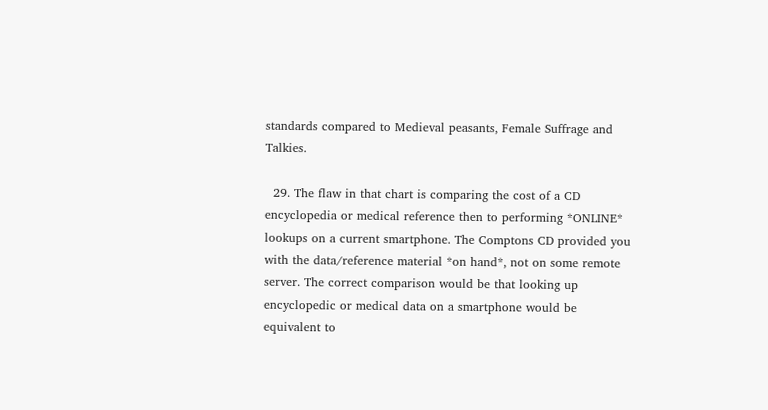standards compared to Medieval peasants, Female Suffrage and Talkies.

  29. The flaw in that chart is comparing the cost of a CD encyclopedia or medical reference then to performing *ONLINE* lookups on a current smartphone. The Comptons CD provided you with the data/reference material *on hand*, not on some remote server. The correct comparison would be that looking up encyclopedic or medical data on a smartphone would be equivalent to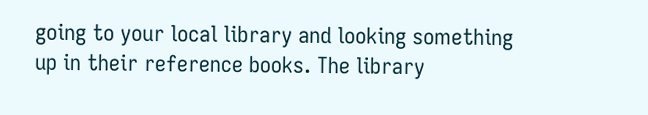going to your local library and looking something up in their reference books. The library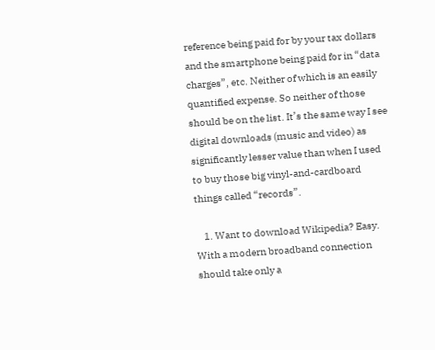reference being paid for by your tax dollars and the smartphone being paid for in “data charges”, etc. Neither of which is an easily quantified expense. So neither of those should be on the list. It’s the same way I see digital downloads (music and video) as significantly lesser value than when I used to buy those big vinyl-and-cardboard things called “records”.

    1. Want to download Wikipedia? Easy. With a modern broadband connection should take only a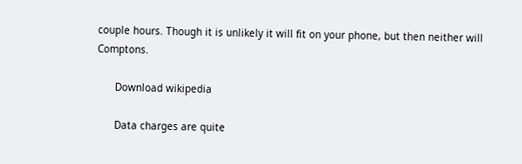couple hours. Though it is unlikely it will fit on your phone, but then neither will Comptons.

      Download wikipedia

      Data charges are quite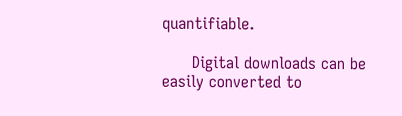quantifiable.

      Digital downloads can be easily converted to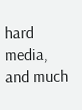hard media, and much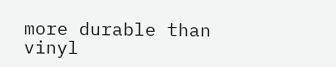more durable than vinyl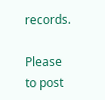records.

Please to post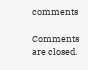comments

Comments are closed.